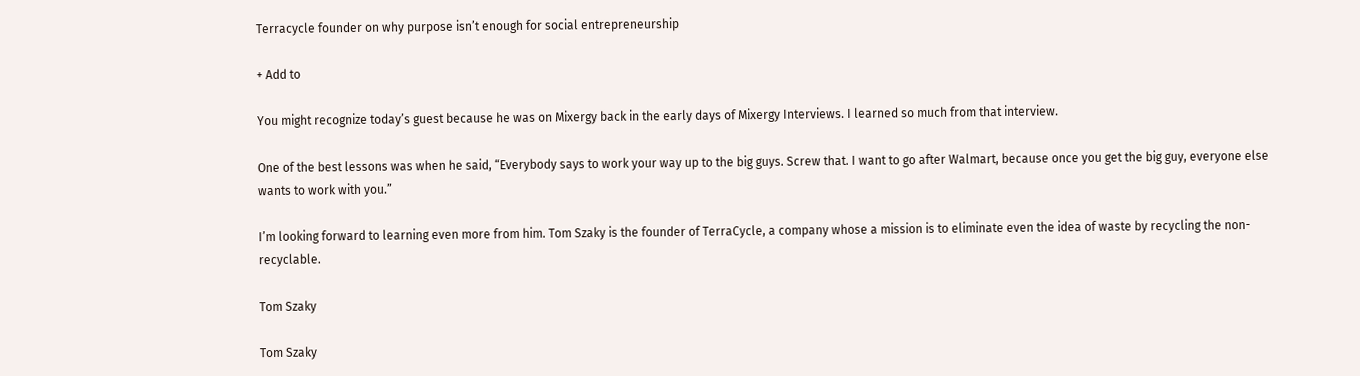Terracycle founder on why purpose isn’t enough for social entrepreneurship

+ Add to

You might recognize today’s guest because he was on Mixergy back in the early days of Mixergy Interviews. I learned so much from that interview.

One of the best lessons was when he said, “Everybody says to work your way up to the big guys. Screw that. I want to go after Walmart, because once you get the big guy, everyone else wants to work with you.”

I’m looking forward to learning even more from him. Tom Szaky is the founder of TerraCycle, a company whose a mission is to eliminate even the idea of waste by recycling the non-recyclable.

Tom Szaky

Tom Szaky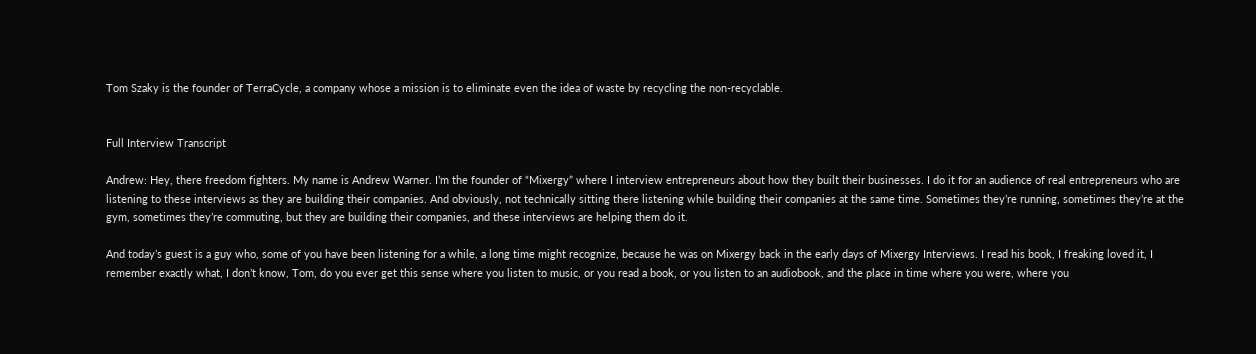Tom Szaky is the founder of TerraCycle, a company whose a mission is to eliminate even the idea of waste by recycling the non-recyclable.


Full Interview Transcript

Andrew: Hey, there freedom fighters. My name is Andrew Warner. I’m the founder of “Mixergy” where I interview entrepreneurs about how they built their businesses. I do it for an audience of real entrepreneurs who are listening to these interviews as they are building their companies. And obviously, not technically sitting there listening while building their companies at the same time. Sometimes they’re running, sometimes they’re at the gym, sometimes they’re commuting, but they are building their companies, and these interviews are helping them do it.

And today’s guest is a guy who, some of you have been listening for a while, a long time might recognize, because he was on Mixergy back in the early days of Mixergy Interviews. I read his book, I freaking loved it, I remember exactly what, I don’t know, Tom, do you ever get this sense where you listen to music, or you read a book, or you listen to an audiobook, and the place in time where you were, where you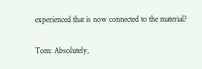experienced that is now connected to the material?

Tom: Absolutely,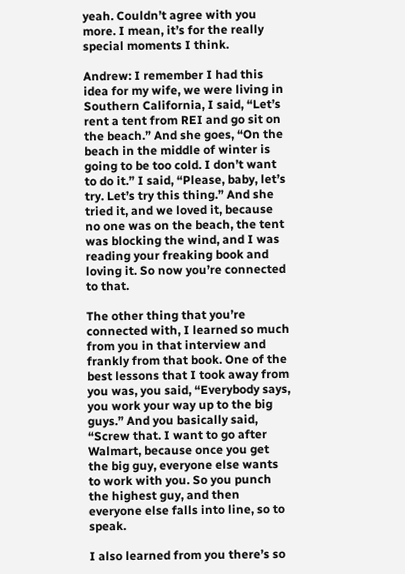yeah. Couldn’t agree with you more. I mean, it’s for the really special moments I think.

Andrew: I remember I had this idea for my wife, we were living in Southern California, I said, “Let’s rent a tent from REI and go sit on the beach.” And she goes, “On the beach in the middle of winter is going to be too cold. I don’t want to do it.” I said, “Please, baby, let’s try. Let’s try this thing.” And she tried it, and we loved it, because no one was on the beach, the tent was blocking the wind, and I was reading your freaking book and loving it. So now you’re connected to that.

The other thing that you’re connected with, I learned so much from you in that interview and frankly from that book. One of the best lessons that I took away from you was, you said, “Everybody says, you work your way up to the big guys.” And you basically said, “Screw that. I want to go after Walmart, because once you get the big guy, everyone else wants to work with you. So you punch the highest guy, and then everyone else falls into line, so to speak.

I also learned from you there’s so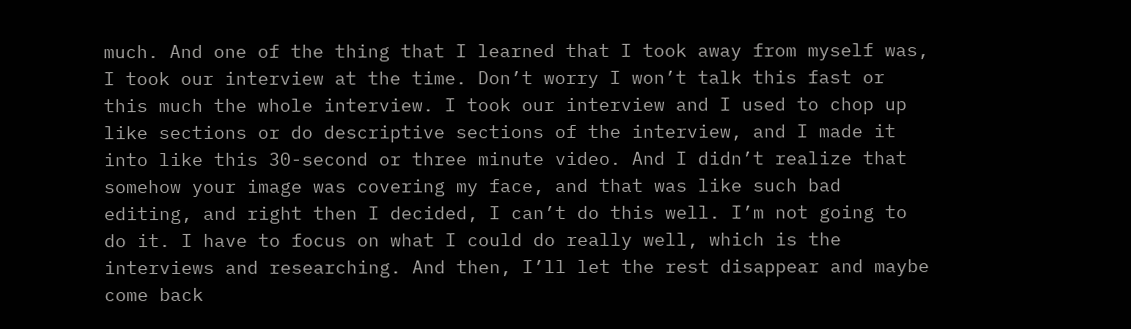much. And one of the thing that I learned that I took away from myself was, I took our interview at the time. Don’t worry I won’t talk this fast or this much the whole interview. I took our interview and I used to chop up like sections or do descriptive sections of the interview, and I made it into like this 30-second or three minute video. And I didn’t realize that somehow your image was covering my face, and that was like such bad editing, and right then I decided, I can’t do this well. I’m not going to do it. I have to focus on what I could do really well, which is the interviews and researching. And then, I’ll let the rest disappear and maybe come back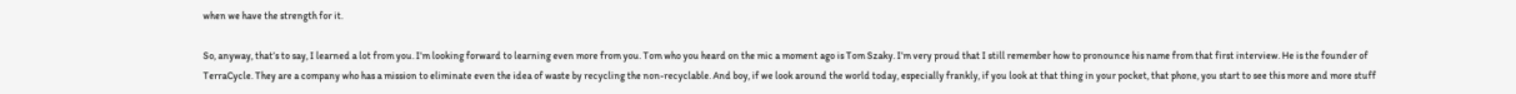when we have the strength for it.

So, anyway, that’s to say, I learned a lot from you. I’m looking forward to learning even more from you. Tom who you heard on the mic a moment ago is Tom Szaky. I’m very proud that I still remember how to pronounce his name from that first interview. He is the founder of TerraCycle. They are a company who has a mission to eliminate even the idea of waste by recycling the non-recyclable. And boy, if we look around the world today, especially frankly, if you look at that thing in your pocket, that phone, you start to see this more and more stuff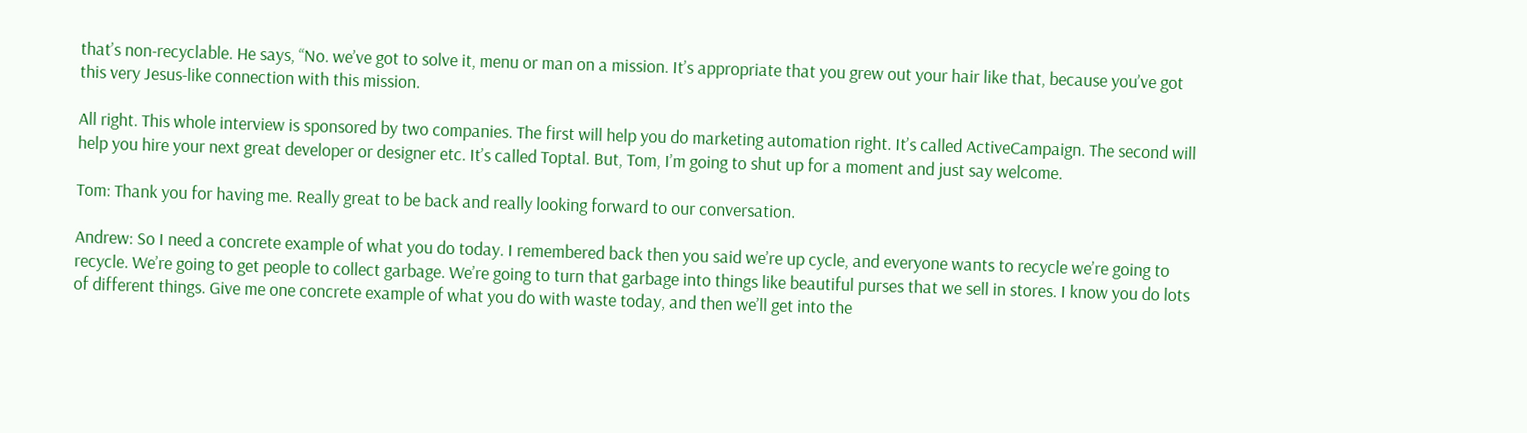that’s non-recyclable. He says, “No. we’ve got to solve it, menu or man on a mission. It’s appropriate that you grew out your hair like that, because you’ve got this very Jesus-like connection with this mission.

All right. This whole interview is sponsored by two companies. The first will help you do marketing automation right. It’s called ActiveCampaign. The second will help you hire your next great developer or designer etc. It’s called Toptal. But, Tom, I’m going to shut up for a moment and just say welcome.

Tom: Thank you for having me. Really great to be back and really looking forward to our conversation.

Andrew: So I need a concrete example of what you do today. I remembered back then you said we’re up cycle, and everyone wants to recycle we’re going to recycle. We’re going to get people to collect garbage. We’re going to turn that garbage into things like beautiful purses that we sell in stores. I know you do lots of different things. Give me one concrete example of what you do with waste today, and then we’ll get into the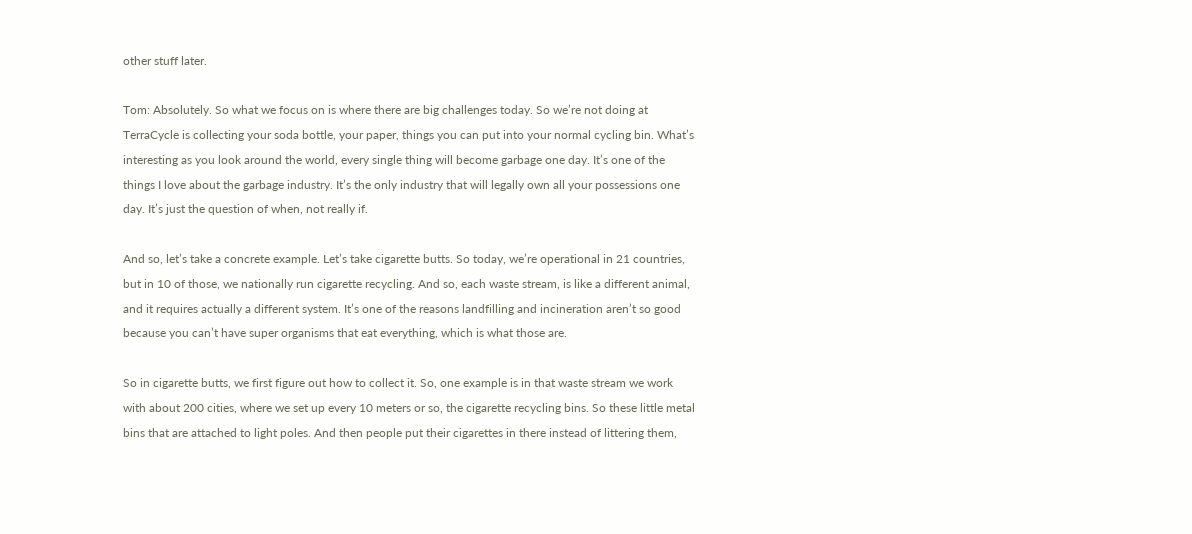other stuff later.

Tom: Absolutely. So what we focus on is where there are big challenges today. So we’re not doing at TerraCycle is collecting your soda bottle, your paper, things you can put into your normal cycling bin. What’s interesting as you look around the world, every single thing will become garbage one day. It’s one of the things I love about the garbage industry. It’s the only industry that will legally own all your possessions one day. It’s just the question of when, not really if.

And so, let’s take a concrete example. Let’s take cigarette butts. So today, we’re operational in 21 countries, but in 10 of those, we nationally run cigarette recycling. And so, each waste stream, is like a different animal, and it requires actually a different system. It’s one of the reasons landfilling and incineration aren’t so good because you can’t have super organisms that eat everything, which is what those are.

So in cigarette butts, we first figure out how to collect it. So, one example is in that waste stream we work with about 200 cities, where we set up every 10 meters or so, the cigarette recycling bins. So these little metal bins that are attached to light poles. And then people put their cigarettes in there instead of littering them,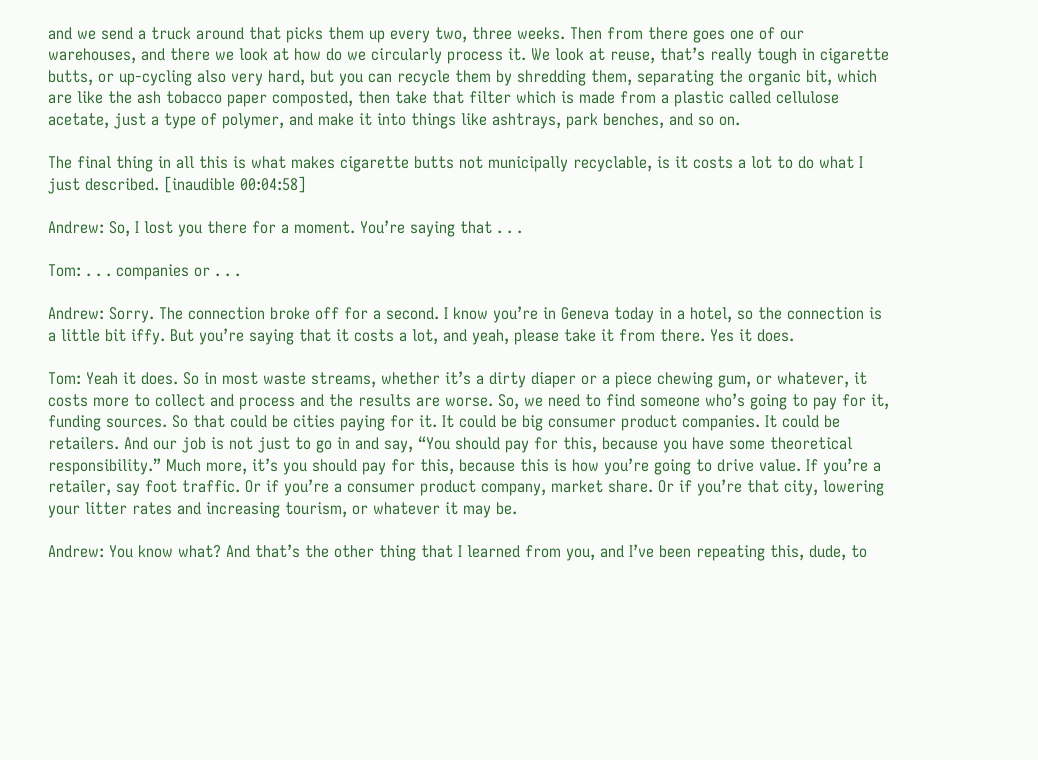and we send a truck around that picks them up every two, three weeks. Then from there goes one of our warehouses, and there we look at how do we circularly process it. We look at reuse, that’s really tough in cigarette butts, or up-cycling also very hard, but you can recycle them by shredding them, separating the organic bit, which are like the ash tobacco paper composted, then take that filter which is made from a plastic called cellulose acetate, just a type of polymer, and make it into things like ashtrays, park benches, and so on.

The final thing in all this is what makes cigarette butts not municipally recyclable, is it costs a lot to do what I just described. [inaudible 00:04:58]

Andrew: So, I lost you there for a moment. You’re saying that . . .

Tom: . . . companies or . . .

Andrew: Sorry. The connection broke off for a second. I know you’re in Geneva today in a hotel, so the connection is a little bit iffy. But you’re saying that it costs a lot, and yeah, please take it from there. Yes it does.

Tom: Yeah it does. So in most waste streams, whether it’s a dirty diaper or a piece chewing gum, or whatever, it costs more to collect and process and the results are worse. So, we need to find someone who’s going to pay for it, funding sources. So that could be cities paying for it. It could be big consumer product companies. It could be retailers. And our job is not just to go in and say, “You should pay for this, because you have some theoretical responsibility.” Much more, it’s you should pay for this, because this is how you’re going to drive value. If you’re a retailer, say foot traffic. Or if you’re a consumer product company, market share. Or if you’re that city, lowering your litter rates and increasing tourism, or whatever it may be.

Andrew: You know what? And that’s the other thing that I learned from you, and I’ve been repeating this, dude, to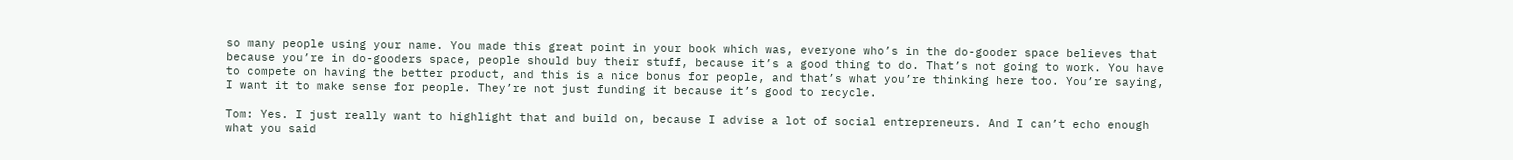so many people using your name. You made this great point in your book which was, everyone who’s in the do-gooder space believes that because you’re in do-gooders space, people should buy their stuff, because it’s a good thing to do. That’s not going to work. You have to compete on having the better product, and this is a nice bonus for people, and that’s what you’re thinking here too. You’re saying, I want it to make sense for people. They’re not just funding it because it’s good to recycle.

Tom: Yes. I just really want to highlight that and build on, because I advise a lot of social entrepreneurs. And I can’t echo enough what you said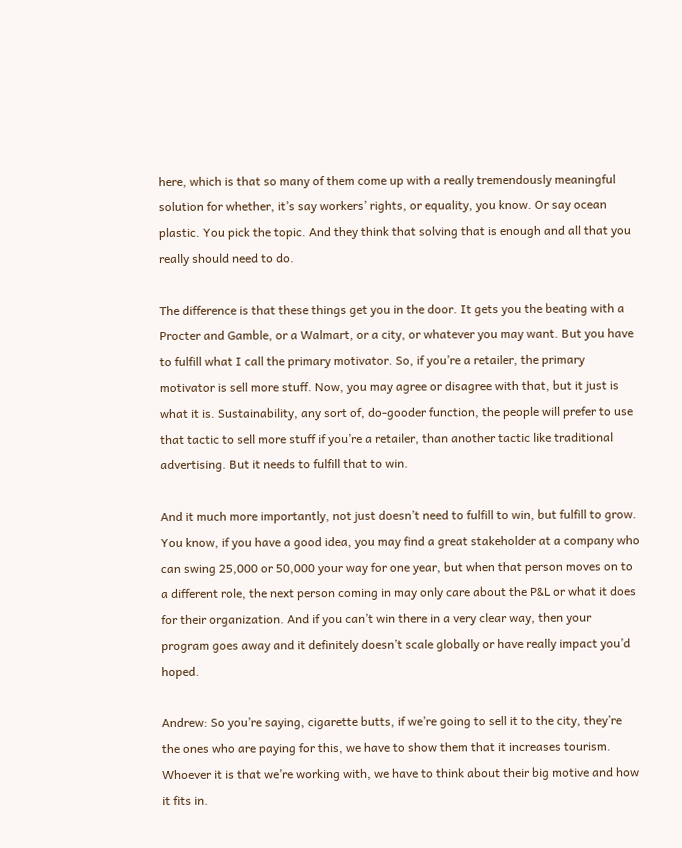here, which is that so many of them come up with a really tremendously meaningful solution for whether, it’s say workers’ rights, or equality, you know. Or say ocean plastic. You pick the topic. And they think that solving that is enough and all that you really should need to do.

The difference is that these things get you in the door. It gets you the beating with a Procter and Gamble, or a Walmart, or a city, or whatever you may want. But you have to fulfill what I call the primary motivator. So, if you’re a retailer, the primary motivator is sell more stuff. Now, you may agree or disagree with that, but it just is what it is. Sustainability, any sort of, do-gooder function, the people will prefer to use that tactic to sell more stuff if you’re a retailer, than another tactic like traditional advertising. But it needs to fulfill that to win.

And it much more importantly, not just doesn’t need to fulfill to win, but fulfill to grow. You know, if you have a good idea, you may find a great stakeholder at a company who can swing 25,000 or 50,000 your way for one year, but when that person moves on to a different role, the next person coming in may only care about the P&L or what it does for their organization. And if you can’t win there in a very clear way, then your program goes away and it definitely doesn’t scale globally or have really impact you’d hoped.

Andrew: So you’re saying, cigarette butts, if we’re going to sell it to the city, they’re the ones who are paying for this, we have to show them that it increases tourism. Whoever it is that we’re working with, we have to think about their big motive and how it fits in.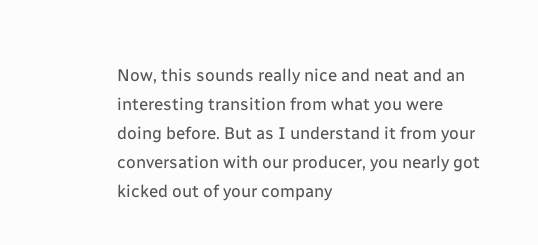Now, this sounds really nice and neat and an interesting transition from what you were doing before. But as I understand it from your conversation with our producer, you nearly got kicked out of your company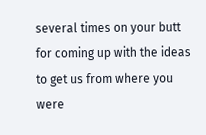several times on your butt for coming up with the ideas to get us from where you were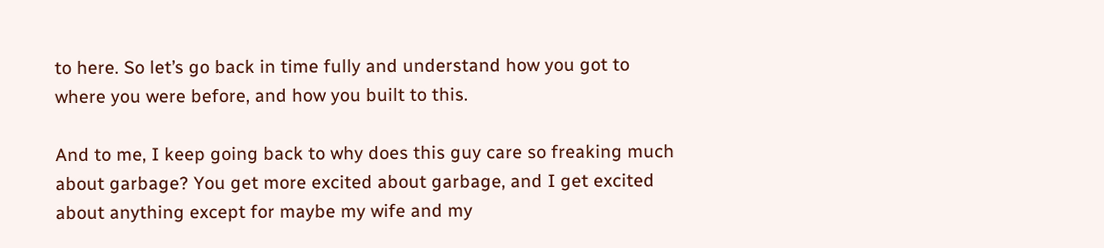to here. So let’s go back in time fully and understand how you got to where you were before, and how you built to this.

And to me, I keep going back to why does this guy care so freaking much about garbage? You get more excited about garbage, and I get excited about anything except for maybe my wife and my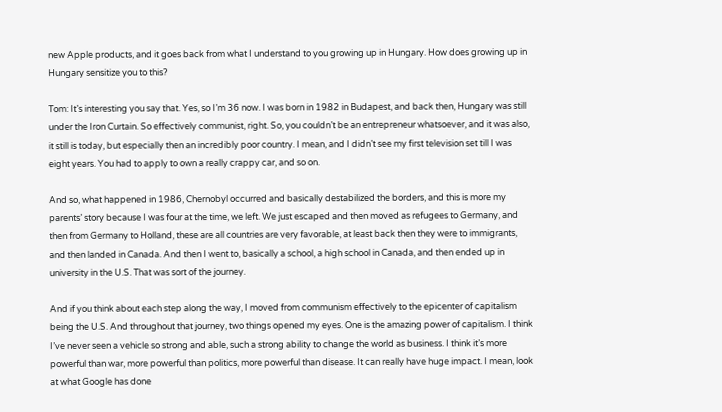new Apple products, and it goes back from what I understand to you growing up in Hungary. How does growing up in Hungary sensitize you to this?

Tom: It’s interesting you say that. Yes, so I’m 36 now. I was born in 1982 in Budapest, and back then, Hungary was still under the Iron Curtain. So effectively communist, right. So, you couldn’t be an entrepreneur whatsoever, and it was also, it still is today, but especially then an incredibly poor country. I mean, and I didn’t see my first television set till I was eight years. You had to apply to own a really crappy car, and so on.

And so, what happened in 1986, Chernobyl occurred and basically destabilized the borders, and this is more my parents’ story because I was four at the time, we left. We just escaped and then moved as refugees to Germany, and then from Germany to Holland, these are all countries are very favorable, at least back then they were to immigrants, and then landed in Canada. And then I went to, basically a school, a high school in Canada, and then ended up in university in the U.S. That was sort of the journey.

And if you think about each step along the way, I moved from communism effectively to the epicenter of capitalism being the U.S. And throughout that journey, two things opened my eyes. One is the amazing power of capitalism. I think I’ve never seen a vehicle so strong and able, such a strong ability to change the world as business. I think it’s more powerful than war, more powerful than politics, more powerful than disease. It can really have huge impact. I mean, look at what Google has done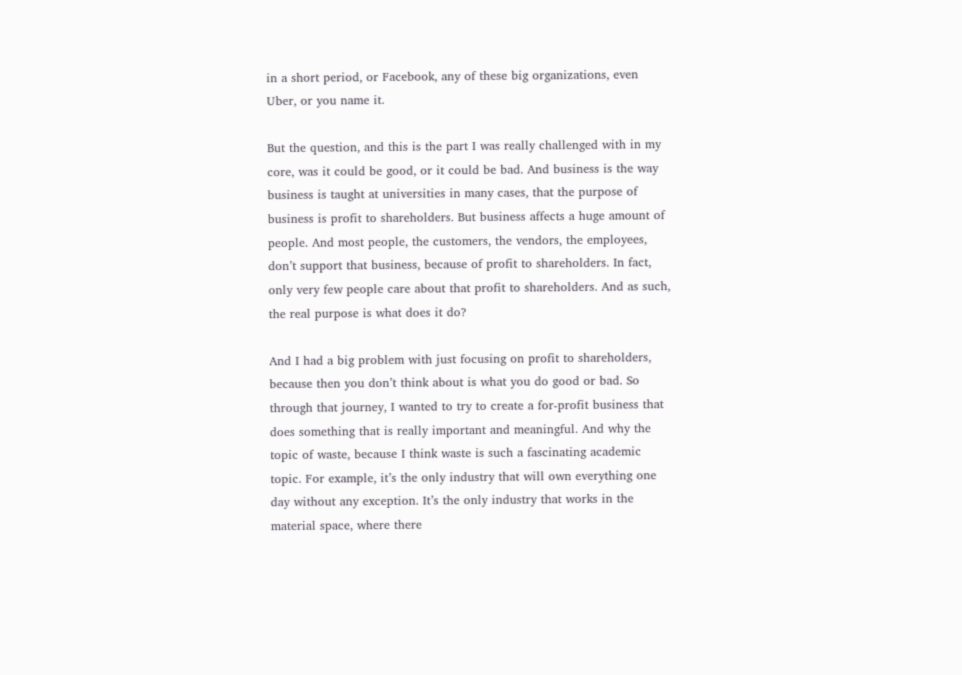in a short period, or Facebook, any of these big organizations, even Uber, or you name it.

But the question, and this is the part I was really challenged with in my core, was it could be good, or it could be bad. And business is the way business is taught at universities in many cases, that the purpose of business is profit to shareholders. But business affects a huge amount of people. And most people, the customers, the vendors, the employees, don’t support that business, because of profit to shareholders. In fact, only very few people care about that profit to shareholders. And as such, the real purpose is what does it do?

And I had a big problem with just focusing on profit to shareholders, because then you don’t think about is what you do good or bad. So through that journey, I wanted to try to create a for-profit business that does something that is really important and meaningful. And why the topic of waste, because I think waste is such a fascinating academic topic. For example, it’s the only industry that will own everything one day without any exception. It’s the only industry that works in the material space, where there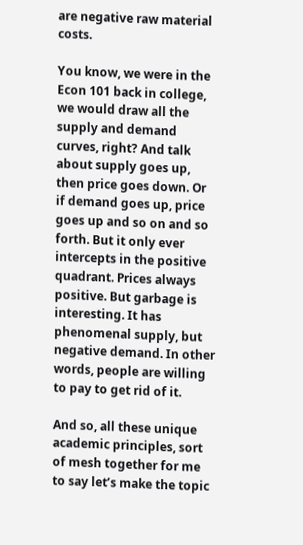are negative raw material costs.

You know, we were in the Econ 101 back in college, we would draw all the supply and demand curves, right? And talk about supply goes up, then price goes down. Or if demand goes up, price goes up and so on and so forth. But it only ever intercepts in the positive quadrant. Prices always positive. But garbage is interesting. It has phenomenal supply, but negative demand. In other words, people are willing to pay to get rid of it.

And so, all these unique academic principles, sort of mesh together for me to say let’s make the topic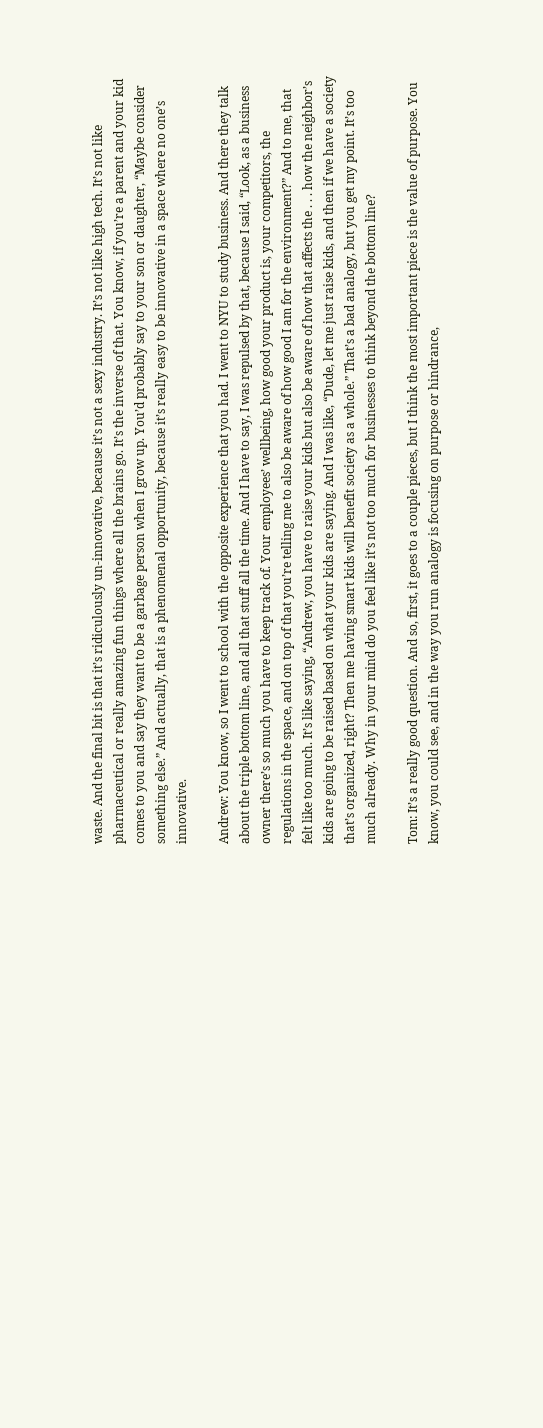waste. And the final bit is that it’s ridiculously un-innovative, because it’s not a sexy industry. It’s not like high tech. It’s not like pharmaceutical or really amazing fun things where all the brains go. It’s the inverse of that. You know, if you’re a parent and your kid comes to you and say they want to be a garbage person when I grow up. You’d probably say to your son or daughter, “Maybe consider something else.” And actually, that is a phenomenal opportunity, because it’s really easy to be innovative in a space where no one’s innovative.

Andrew: You know, so I went to school with the opposite experience that you had. I went to NYU to study business. And there they talk about the triple bottom line, and all that stuff all the time. And I have to say, I was repulsed by that, because I said, “Look, as a business owner there’s so much you have to keep track of. Your employees’ wellbeing, how good your product is, your competitors, the regulations in the space, and on top of that you’re telling me to also be aware of how good I am for the environment?” And to me, that felt like too much. It’s like saying, “Andrew, you have to raise your kids but also be aware of how that affects the . . . how the neighbor’s kids are going to be raised based on what your kids are saying. And I was like, “Dude, let me just raise kids, and then if we have a society that’s organized, right? Then me having smart kids will benefit society as a whole.” That’s a bad analogy, but you get my point. It’s too much already. Why in your mind do you feel like it’s not too much for businesses to think beyond the bottom line?

Tom: It’s a really good question. And so, first, it goes to a couple pieces, but I think the most important piece is the value of purpose. You know, you could see, and in the way you run analogy is focusing on purpose or hindrance,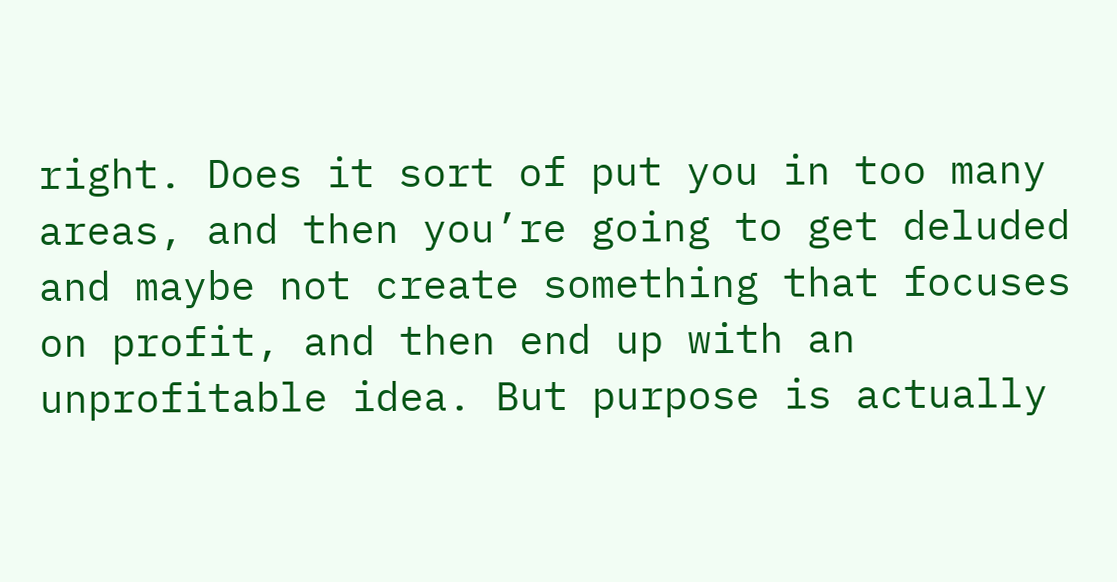right. Does it sort of put you in too many areas, and then you’re going to get deluded and maybe not create something that focuses on profit, and then end up with an unprofitable idea. But purpose is actually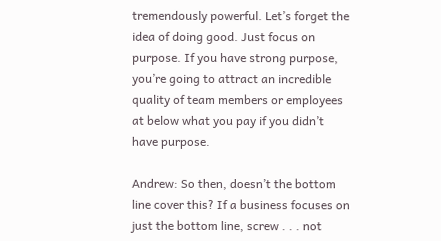tremendously powerful. Let’s forget the idea of doing good. Just focus on purpose. If you have strong purpose, you’re going to attract an incredible quality of team members or employees at below what you pay if you didn’t have purpose.

Andrew: So then, doesn’t the bottom line cover this? If a business focuses on just the bottom line, screw . . . not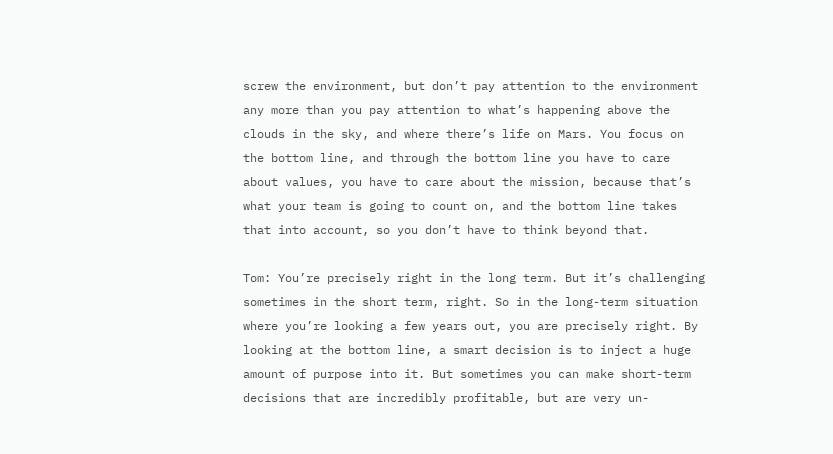screw the environment, but don’t pay attention to the environment any more than you pay attention to what’s happening above the clouds in the sky, and where there’s life on Mars. You focus on the bottom line, and through the bottom line you have to care about values, you have to care about the mission, because that’s what your team is going to count on, and the bottom line takes that into account, so you don’t have to think beyond that.

Tom: You’re precisely right in the long term. But it’s challenging sometimes in the short term, right. So in the long-term situation where you’re looking a few years out, you are precisely right. By looking at the bottom line, a smart decision is to inject a huge amount of purpose into it. But sometimes you can make short-term decisions that are incredibly profitable, but are very un-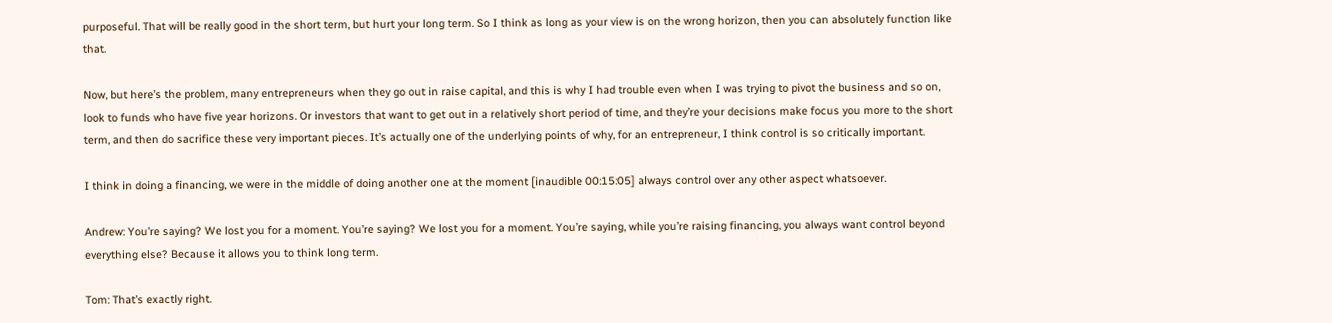purposeful. That will be really good in the short term, but hurt your long term. So I think as long as your view is on the wrong horizon, then you can absolutely function like that.

Now, but here’s the problem, many entrepreneurs when they go out in raise capital, and this is why I had trouble even when I was trying to pivot the business and so on, look to funds who have five year horizons. Or investors that want to get out in a relatively short period of time, and they’re your decisions make focus you more to the short term, and then do sacrifice these very important pieces. It’s actually one of the underlying points of why, for an entrepreneur, I think control is so critically important.

I think in doing a financing, we were in the middle of doing another one at the moment [inaudible 00:15:05] always control over any other aspect whatsoever.

Andrew: You’re saying? We lost you for a moment. You’re saying? We lost you for a moment. You’re saying, while you’re raising financing, you always want control beyond everything else? Because it allows you to think long term.

Tom: That’s exactly right.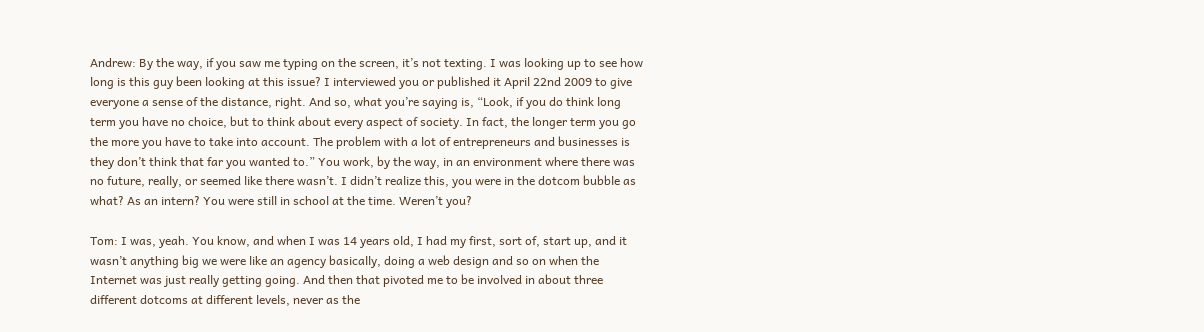Andrew: By the way, if you saw me typing on the screen, it’s not texting. I was looking up to see how long is this guy been looking at this issue? I interviewed you or published it April 22nd 2009 to give everyone a sense of the distance, right. And so, what you’re saying is, “Look, if you do think long term you have no choice, but to think about every aspect of society. In fact, the longer term you go the more you have to take into account. The problem with a lot of entrepreneurs and businesses is they don’t think that far you wanted to.” You work, by the way, in an environment where there was no future, really, or seemed like there wasn’t. I didn’t realize this, you were in the dotcom bubble as what? As an intern? You were still in school at the time. Weren’t you?

Tom: I was, yeah. You know, and when I was 14 years old, I had my first, sort of, start up, and it wasn’t anything big we were like an agency basically, doing a web design and so on when the Internet was just really getting going. And then that pivoted me to be involved in about three different dotcoms at different levels, never as the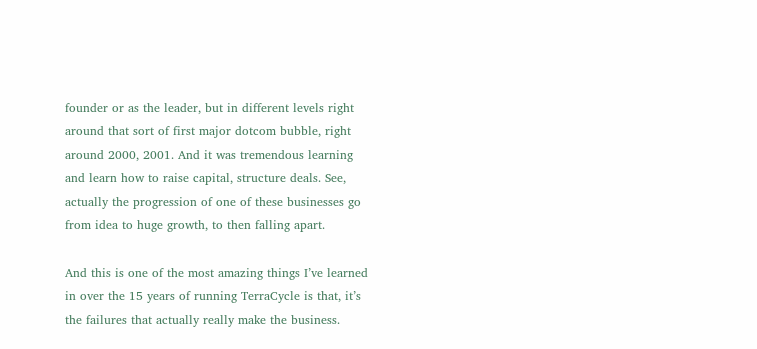founder or as the leader, but in different levels right around that sort of first major dotcom bubble, right around 2000, 2001. And it was tremendous learning and learn how to raise capital, structure deals. See, actually the progression of one of these businesses go from idea to huge growth, to then falling apart.

And this is one of the most amazing things I’ve learned in over the 15 years of running TerraCycle is that, it’s the failures that actually really make the business.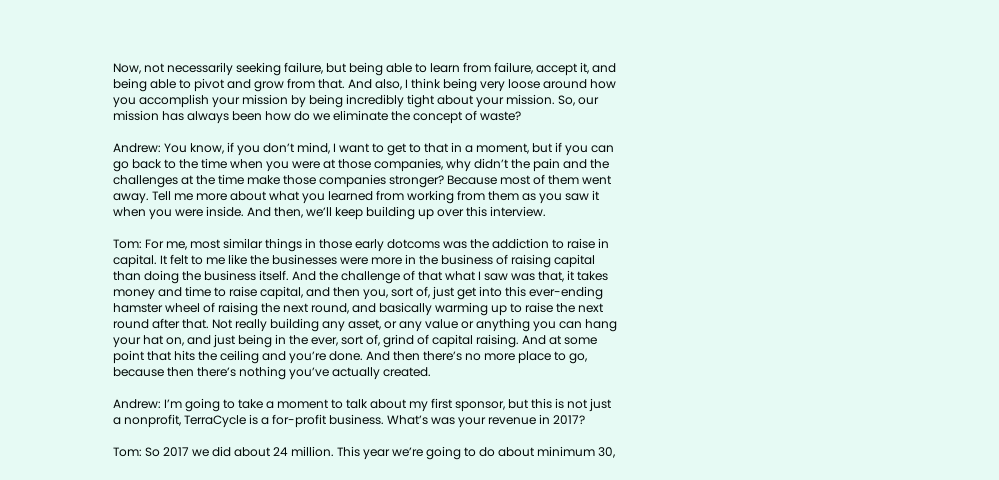Now, not necessarily seeking failure, but being able to learn from failure, accept it, and being able to pivot and grow from that. And also, I think being very loose around how you accomplish your mission by being incredibly tight about your mission. So, our mission has always been how do we eliminate the concept of waste?

Andrew: You know, if you don’t mind, I want to get to that in a moment, but if you can go back to the time when you were at those companies, why didn’t the pain and the challenges at the time make those companies stronger? Because most of them went away. Tell me more about what you learned from working from them as you saw it when you were inside. And then, we’ll keep building up over this interview.

Tom: For me, most similar things in those early dotcoms was the addiction to raise in capital. It felt to me like the businesses were more in the business of raising capital than doing the business itself. And the challenge of that what I saw was that, it takes money and time to raise capital, and then you, sort of, just get into this ever-ending hamster wheel of raising the next round, and basically warming up to raise the next round after that. Not really building any asset, or any value or anything you can hang your hat on, and just being in the ever, sort of, grind of capital raising. And at some point that hits the ceiling and you’re done. And then there’s no more place to go, because then there’s nothing you’ve actually created.

Andrew: I’m going to take a moment to talk about my first sponsor, but this is not just a nonprofit, TerraCycle is a for-profit business. What’s was your revenue in 2017?

Tom: So 2017 we did about 24 million. This year we’re going to do about minimum 30,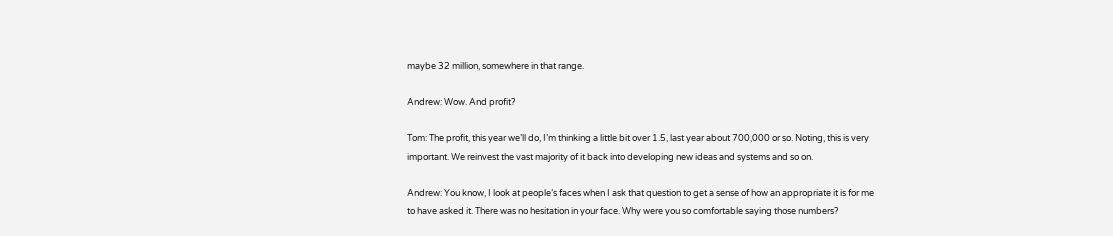maybe 32 million, somewhere in that range.

Andrew: Wow. And profit?

Tom: The profit, this year we’ll do, I’m thinking a little bit over 1.5, last year about 700,000 or so. Noting, this is very important. We reinvest the vast majority of it back into developing new ideas and systems and so on.

Andrew: You know, I look at people’s faces when I ask that question to get a sense of how an appropriate it is for me to have asked it. There was no hesitation in your face. Why were you so comfortable saying those numbers?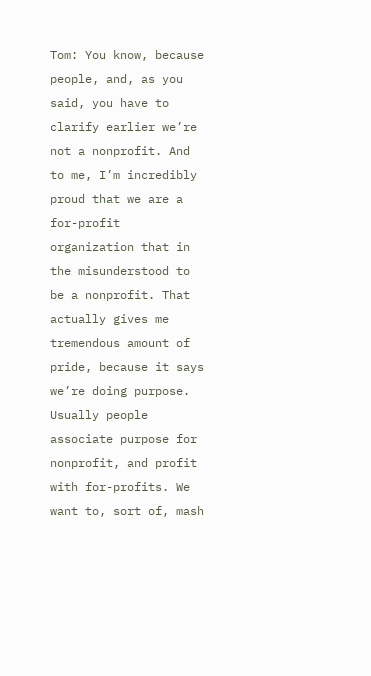Tom: You know, because people, and, as you said, you have to clarify earlier we’re not a nonprofit. And to me, I’m incredibly proud that we are a for-profit organization that in the misunderstood to be a nonprofit. That actually gives me tremendous amount of pride, because it says we’re doing purpose. Usually people associate purpose for nonprofit, and profit with for-profits. We want to, sort of, mash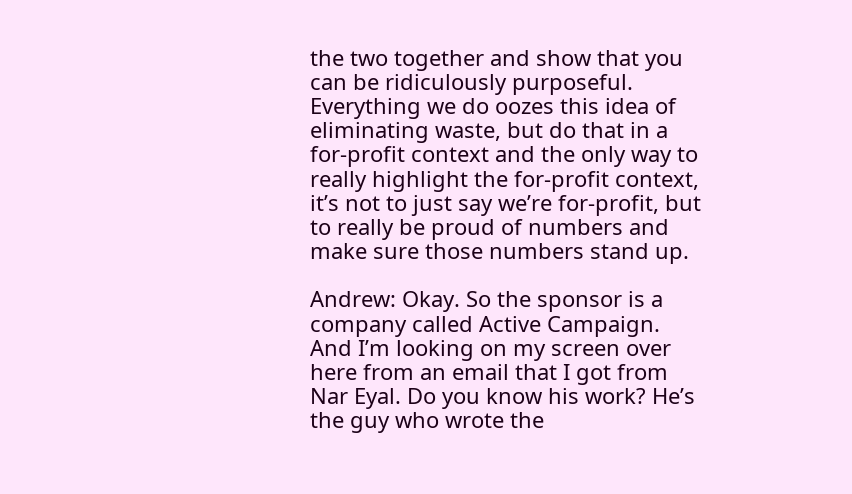the two together and show that you can be ridiculously purposeful. Everything we do oozes this idea of eliminating waste, but do that in a for-profit context and the only way to really highlight the for-profit context, it’s not to just say we’re for-profit, but to really be proud of numbers and make sure those numbers stand up.

Andrew: Okay. So the sponsor is a company called Active Campaign. And I’m looking on my screen over here from an email that I got from Nar Eyal. Do you know his work? He’s the guy who wrote the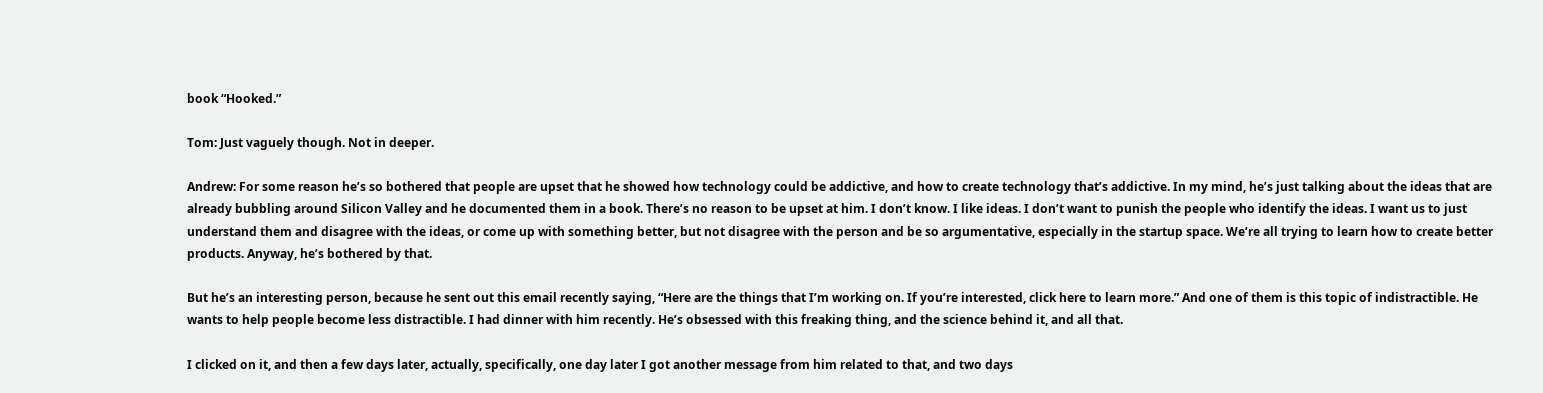book “Hooked.”

Tom: Just vaguely though. Not in deeper.

Andrew: For some reason he’s so bothered that people are upset that he showed how technology could be addictive, and how to create technology that’s addictive. In my mind, he’s just talking about the ideas that are already bubbling around Silicon Valley and he documented them in a book. There’s no reason to be upset at him. I don’t know. I like ideas. I don’t want to punish the people who identify the ideas. I want us to just understand them and disagree with the ideas, or come up with something better, but not disagree with the person and be so argumentative, especially in the startup space. We’re all trying to learn how to create better products. Anyway, he’s bothered by that.

But he’s an interesting person, because he sent out this email recently saying, “Here are the things that I’m working on. If you’re interested, click here to learn more.” And one of them is this topic of indistractible. He wants to help people become less distractible. I had dinner with him recently. He’s obsessed with this freaking thing, and the science behind it, and all that.

I clicked on it, and then a few days later, actually, specifically, one day later I got another message from him related to that, and two days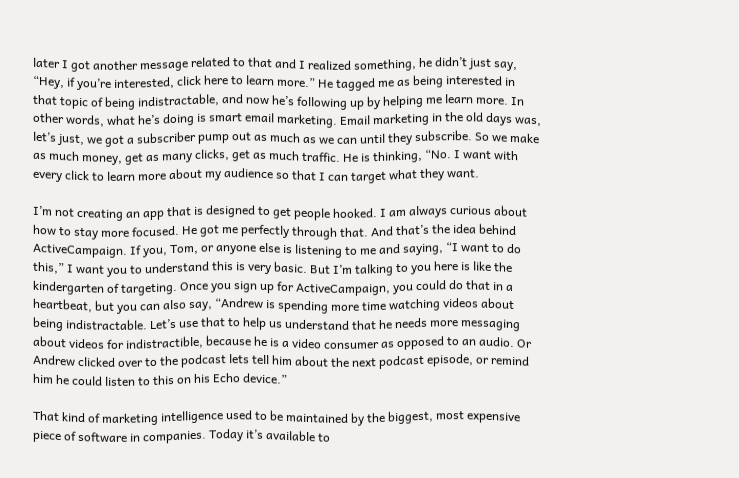later I got another message related to that and I realized something, he didn’t just say, “Hey, if you’re interested, click here to learn more.” He tagged me as being interested in that topic of being indistractable, and now he’s following up by helping me learn more. In other words, what he’s doing is smart email marketing. Email marketing in the old days was, let’s just, we got a subscriber pump out as much as we can until they subscribe. So we make as much money, get as many clicks, get as much traffic. He is thinking, “No. I want with every click to learn more about my audience so that I can target what they want.

I’m not creating an app that is designed to get people hooked. I am always curious about how to stay more focused. He got me perfectly through that. And that’s the idea behind ActiveCampaign. If you, Tom, or anyone else is listening to me and saying, “I want to do this,” I want you to understand this is very basic. But I’m talking to you here is like the kindergarten of targeting. Once you sign up for ActiveCampaign, you could do that in a heartbeat, but you can also say, “Andrew is spending more time watching videos about being indistractable. Let’s use that to help us understand that he needs more messaging about videos for indistractible, because he is a video consumer as opposed to an audio. Or Andrew clicked over to the podcast lets tell him about the next podcast episode, or remind him he could listen to this on his Echo device.”

That kind of marketing intelligence used to be maintained by the biggest, most expensive piece of software in companies. Today it’s available to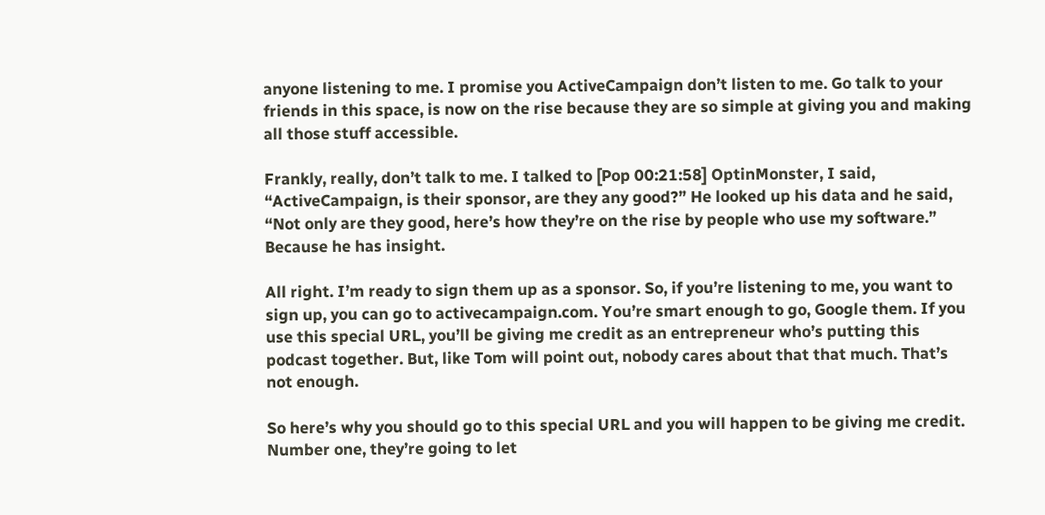anyone listening to me. I promise you ActiveCampaign don’t listen to me. Go talk to your friends in this space, is now on the rise because they are so simple at giving you and making all those stuff accessible.

Frankly, really, don’t talk to me. I talked to [Pop 00:21:58] OptinMonster, I said, “ActiveCampaign, is their sponsor, are they any good?” He looked up his data and he said, “Not only are they good, here’s how they’re on the rise by people who use my software.” Because he has insight.

All right. I’m ready to sign them up as a sponsor. So, if you’re listening to me, you want to sign up, you can go to activecampaign.com. You’re smart enough to go, Google them. If you use this special URL, you’ll be giving me credit as an entrepreneur who’s putting this podcast together. But, like Tom will point out, nobody cares about that that much. That’s not enough.

So here’s why you should go to this special URL and you will happen to be giving me credit. Number one, they’re going to let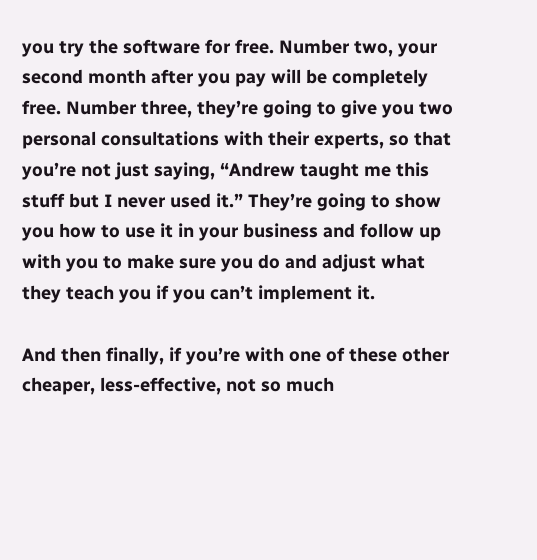you try the software for free. Number two, your second month after you pay will be completely free. Number three, they’re going to give you two personal consultations with their experts, so that you’re not just saying, “Andrew taught me this stuff but I never used it.” They’re going to show you how to use it in your business and follow up with you to make sure you do and adjust what they teach you if you can’t implement it.

And then finally, if you’re with one of these other cheaper, less-effective, not so much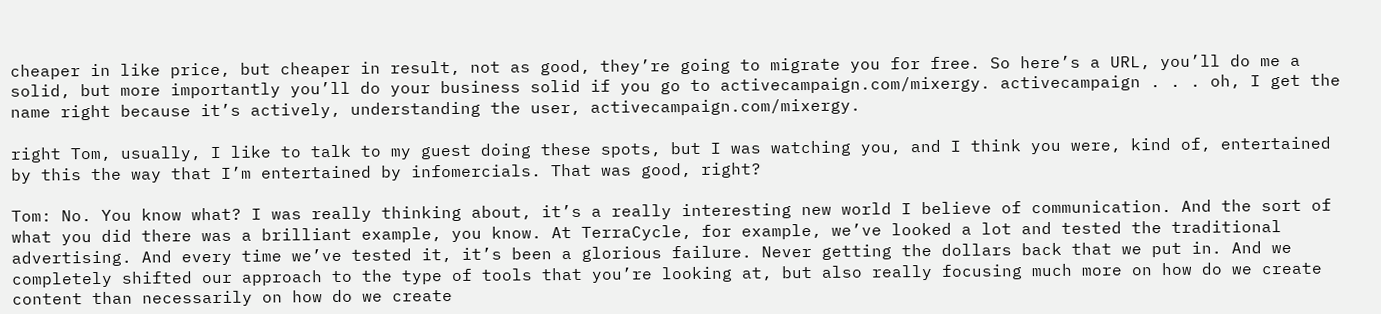cheaper in like price, but cheaper in result, not as good, they’re going to migrate you for free. So here’s a URL, you’ll do me a solid, but more importantly you’ll do your business solid if you go to activecampaign.com/mixergy. activecampaign . . . oh, I get the name right because it’s actively, understanding the user, activecampaign.com/mixergy.

right Tom, usually, I like to talk to my guest doing these spots, but I was watching you, and I think you were, kind of, entertained by this the way that I’m entertained by infomercials. That was good, right?

Tom: No. You know what? I was really thinking about, it’s a really interesting new world I believe of communication. And the sort of what you did there was a brilliant example, you know. At TerraCycle, for example, we’ve looked a lot and tested the traditional advertising. And every time we’ve tested it, it’s been a glorious failure. Never getting the dollars back that we put in. And we completely shifted our approach to the type of tools that you’re looking at, but also really focusing much more on how do we create content than necessarily on how do we create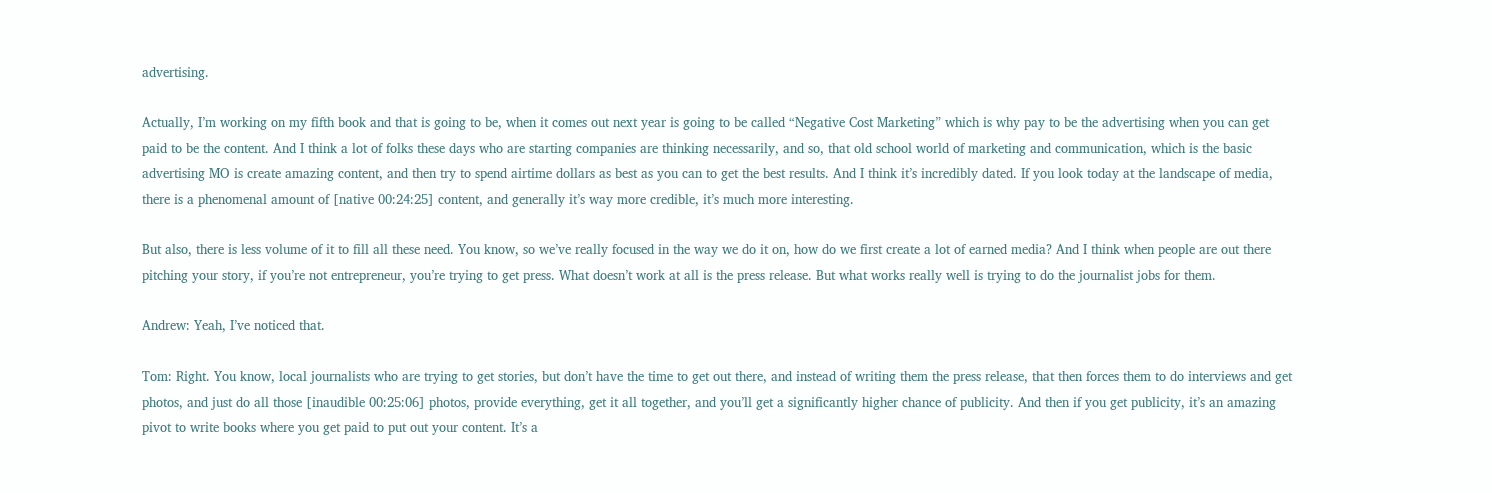advertising.

Actually, I’m working on my fifth book and that is going to be, when it comes out next year is going to be called “Negative Cost Marketing” which is why pay to be the advertising when you can get paid to be the content. And I think a lot of folks these days who are starting companies are thinking necessarily, and so, that old school world of marketing and communication, which is the basic advertising MO is create amazing content, and then try to spend airtime dollars as best as you can to get the best results. And I think it’s incredibly dated. If you look today at the landscape of media, there is a phenomenal amount of [native 00:24:25] content, and generally it’s way more credible, it’s much more interesting.

But also, there is less volume of it to fill all these need. You know, so we’ve really focused in the way we do it on, how do we first create a lot of earned media? And I think when people are out there pitching your story, if you’re not entrepreneur, you’re trying to get press. What doesn’t work at all is the press release. But what works really well is trying to do the journalist jobs for them.

Andrew: Yeah, I’ve noticed that.

Tom: Right. You know, local journalists who are trying to get stories, but don’t have the time to get out there, and instead of writing them the press release, that then forces them to do interviews and get photos, and just do all those [inaudible 00:25:06] photos, provide everything, get it all together, and you’ll get a significantly higher chance of publicity. And then if you get publicity, it’s an amazing pivot to write books where you get paid to put out your content. It’s a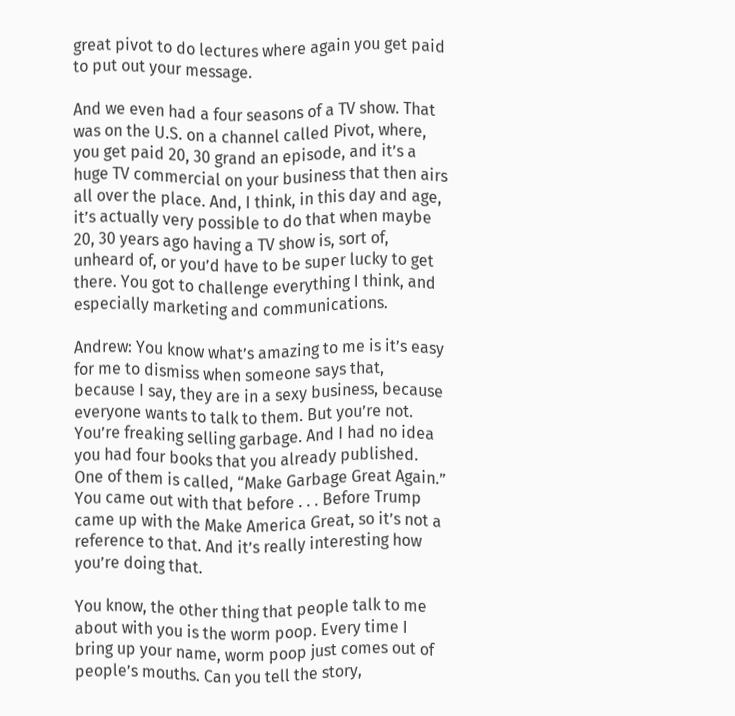great pivot to do lectures where again you get paid to put out your message.

And we even had a four seasons of a TV show. That was on the U.S. on a channel called Pivot, where, you get paid 20, 30 grand an episode, and it’s a huge TV commercial on your business that then airs all over the place. And, I think, in this day and age, it’s actually very possible to do that when maybe 20, 30 years ago having a TV show is, sort of, unheard of, or you’d have to be super lucky to get there. You got to challenge everything I think, and especially marketing and communications.

Andrew: You know what’s amazing to me is it’s easy for me to dismiss when someone says that, because I say, they are in a sexy business, because everyone wants to talk to them. But you’re not. You’re freaking selling garbage. And I had no idea you had four books that you already published. One of them is called, “Make Garbage Great Again.” You came out with that before . . . Before Trump came up with the Make America Great, so it’s not a reference to that. And it’s really interesting how you’re doing that.

You know, the other thing that people talk to me about with you is the worm poop. Every time I bring up your name, worm poop just comes out of people’s mouths. Can you tell the story,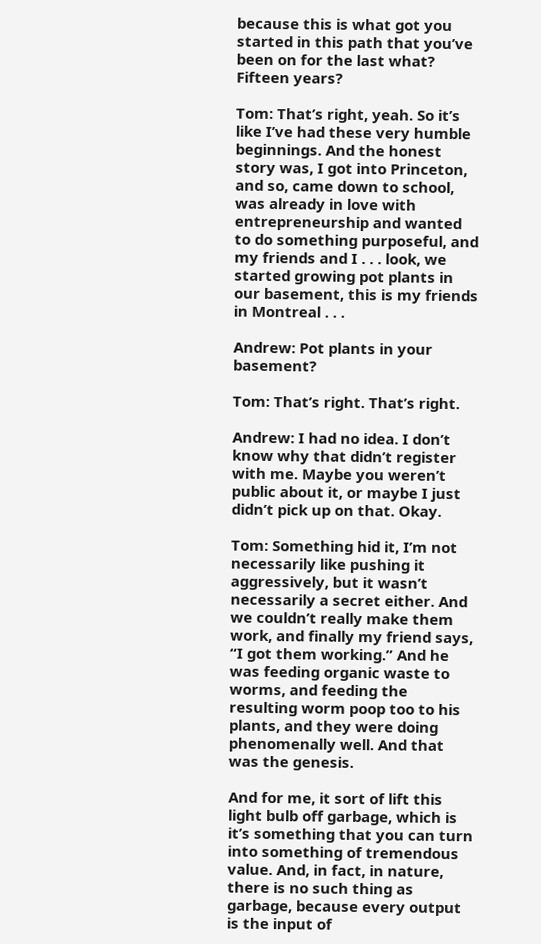because this is what got you started in this path that you’ve been on for the last what? Fifteen years?

Tom: That’s right, yeah. So it’s like I’ve had these very humble beginnings. And the honest story was, I got into Princeton, and so, came down to school, was already in love with entrepreneurship and wanted to do something purposeful, and my friends and I . . . look, we started growing pot plants in our basement, this is my friends in Montreal . . .

Andrew: Pot plants in your basement?

Tom: That’s right. That’s right.

Andrew: I had no idea. I don’t know why that didn’t register with me. Maybe you weren’t public about it, or maybe I just didn’t pick up on that. Okay.

Tom: Something hid it, I’m not necessarily like pushing it aggressively, but it wasn’t necessarily a secret either. And we couldn’t really make them work, and finally my friend says, “I got them working.” And he was feeding organic waste to worms, and feeding the resulting worm poop too to his plants, and they were doing phenomenally well. And that was the genesis.

And for me, it sort of lift this light bulb off garbage, which is it’s something that you can turn into something of tremendous value. And, in fact, in nature, there is no such thing as garbage, because every output is the input of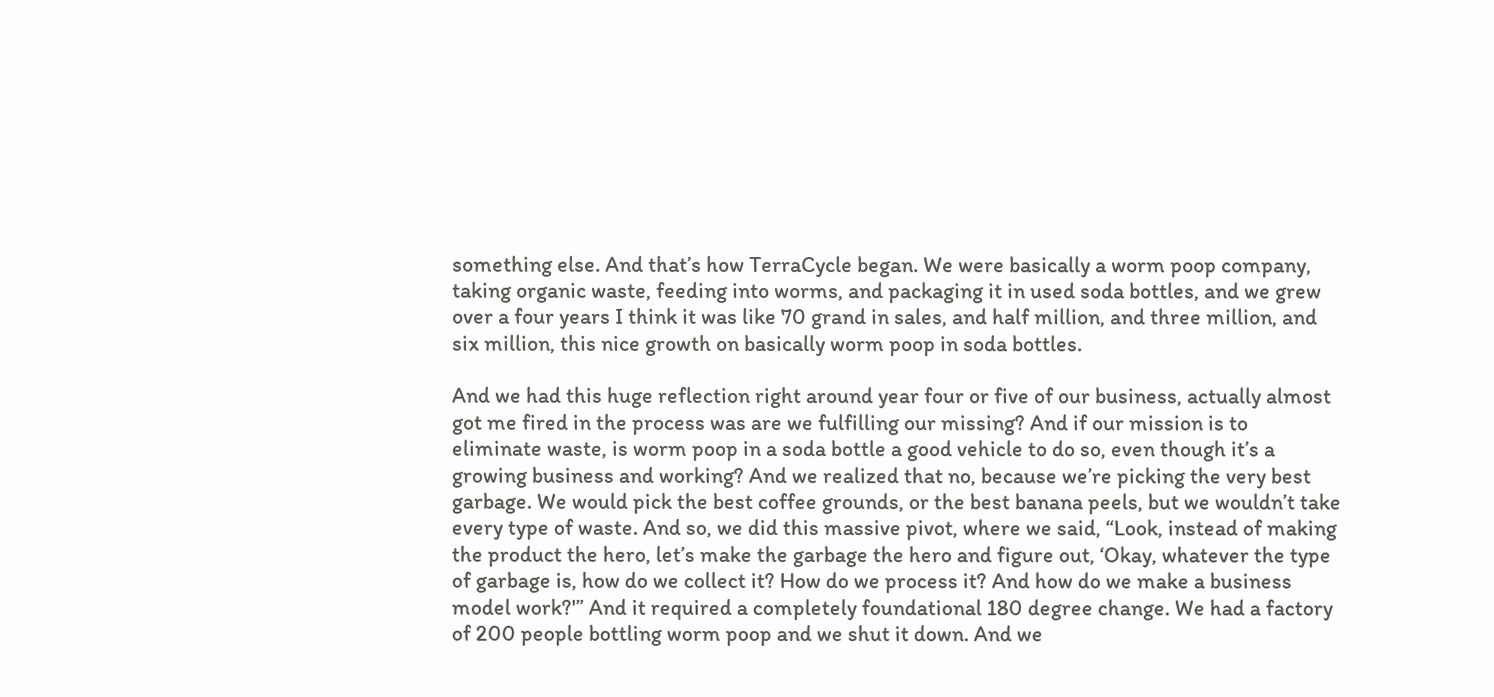something else. And that’s how TerraCycle began. We were basically a worm poop company, taking organic waste, feeding into worms, and packaging it in used soda bottles, and we grew over a four years I think it was like 70 grand in sales, and half million, and three million, and six million, this nice growth on basically worm poop in soda bottles.

And we had this huge reflection right around year four or five of our business, actually almost got me fired in the process was are we fulfilling our missing? And if our mission is to eliminate waste, is worm poop in a soda bottle a good vehicle to do so, even though it’s a growing business and working? And we realized that no, because we’re picking the very best garbage. We would pick the best coffee grounds, or the best banana peels, but we wouldn’t take every type of waste. And so, we did this massive pivot, where we said, “Look, instead of making the product the hero, let’s make the garbage the hero and figure out, ‘Okay, whatever the type of garbage is, how do we collect it? How do we process it? And how do we make a business model work?'” And it required a completely foundational 180 degree change. We had a factory of 200 people bottling worm poop and we shut it down. And we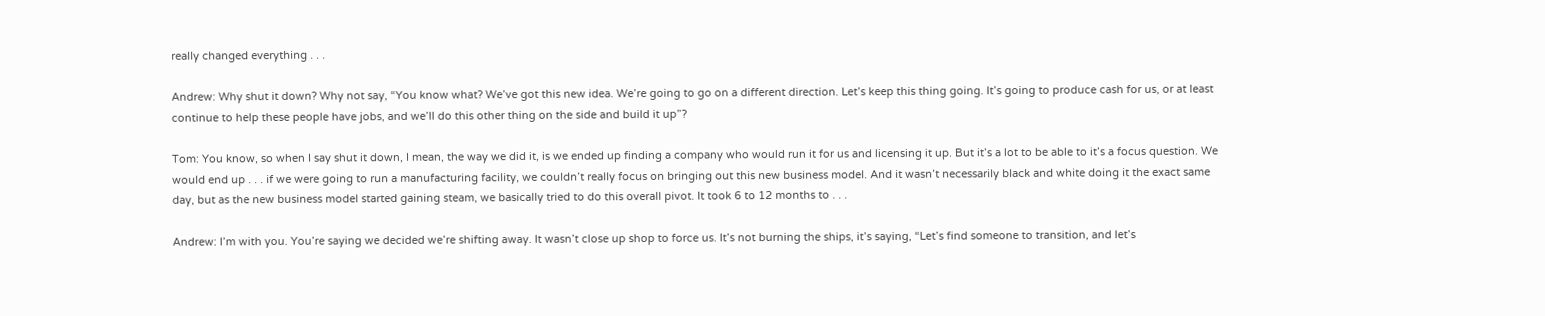really changed everything . . .

Andrew: Why shut it down? Why not say, “You know what? We’ve got this new idea. We’re going to go on a different direction. Let’s keep this thing going. It’s going to produce cash for us, or at least continue to help these people have jobs, and we’ll do this other thing on the side and build it up”?

Tom: You know, so when I say shut it down, I mean, the way we did it, is we ended up finding a company who would run it for us and licensing it up. But it’s a lot to be able to it’s a focus question. We would end up . . . if we were going to run a manufacturing facility, we couldn’t really focus on bringing out this new business model. And it wasn’t necessarily black and white doing it the exact same day, but as the new business model started gaining steam, we basically tried to do this overall pivot. It took 6 to 12 months to . . .

Andrew: I’m with you. You’re saying we decided we’re shifting away. It wasn’t close up shop to force us. It’s not burning the ships, it’s saying, “Let’s find someone to transition, and let’s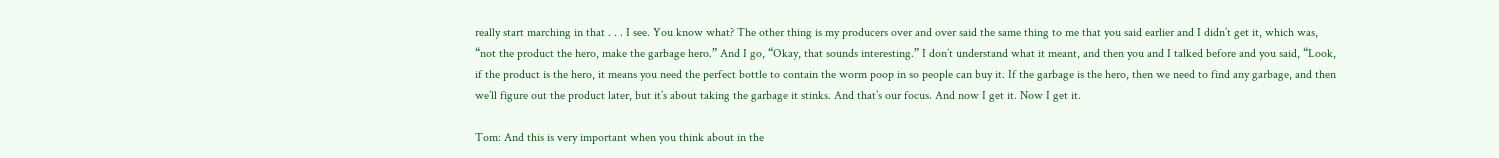really start marching in that . . . I see. You know what? The other thing is my producers over and over said the same thing to me that you said earlier and I didn’t get it, which was, “not the product the hero, make the garbage hero.” And I go, “Okay, that sounds interesting.” I don’t understand what it meant, and then you and I talked before and you said, “Look, if the product is the hero, it means you need the perfect bottle to contain the worm poop in so people can buy it. If the garbage is the hero, then we need to find any garbage, and then we’ll figure out the product later, but it’s about taking the garbage it stinks. And that’s our focus. And now I get it. Now I get it.

Tom: And this is very important when you think about in the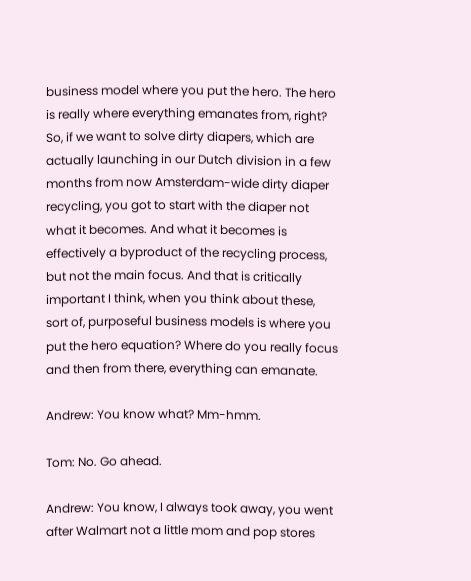business model where you put the hero. The hero is really where everything emanates from, right? So, if we want to solve dirty diapers, which are actually launching in our Dutch division in a few months from now Amsterdam-wide dirty diaper recycling, you got to start with the diaper not what it becomes. And what it becomes is effectively a byproduct of the recycling process, but not the main focus. And that is critically important I think, when you think about these, sort of, purposeful business models is where you put the hero equation? Where do you really focus and then from there, everything can emanate.

Andrew: You know what? Mm-hmm.

Tom: No. Go ahead.

Andrew: You know, I always took away, you went after Walmart not a little mom and pop stores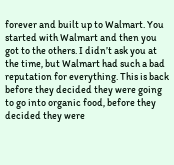forever and built up to Walmart. You started with Walmart and then you got to the others. I didn’t ask you at the time, but Walmart had such a bad reputation for everything. This is back before they decided they were going to go into organic food, before they decided they were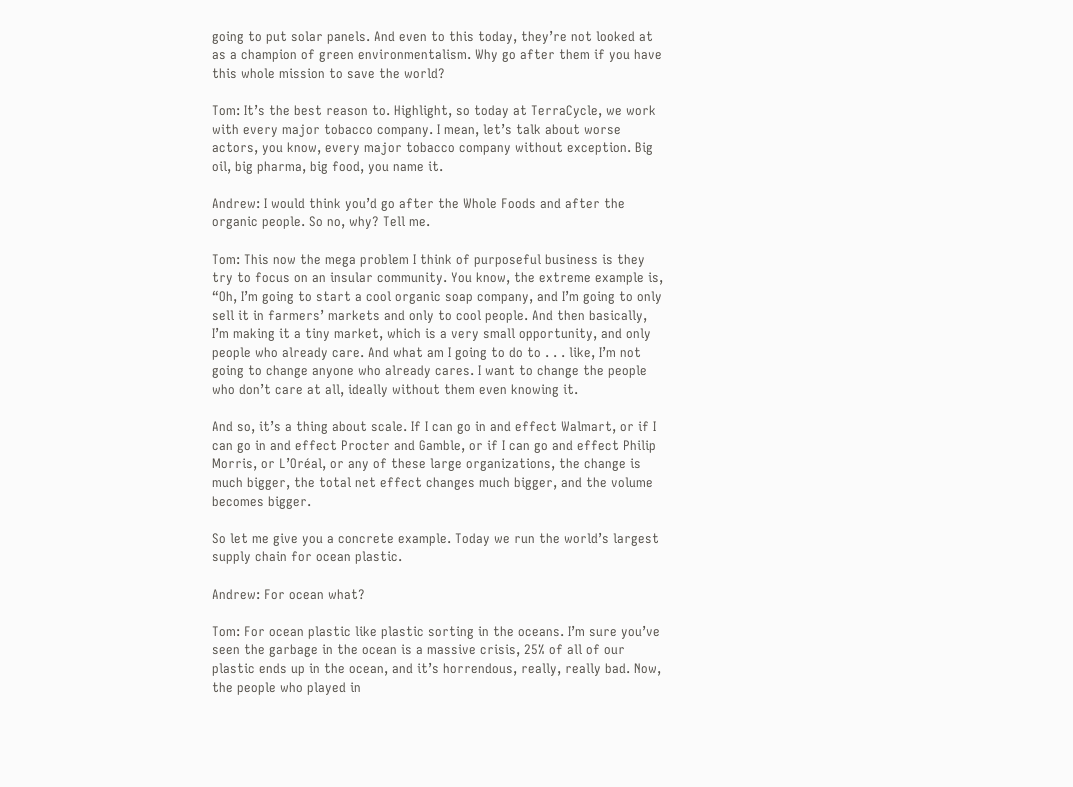going to put solar panels. And even to this today, they’re not looked at as a champion of green environmentalism. Why go after them if you have this whole mission to save the world?

Tom: It’s the best reason to. Highlight, so today at TerraCycle, we work with every major tobacco company. I mean, let’s talk about worse actors, you know, every major tobacco company without exception. Big oil, big pharma, big food, you name it.

Andrew: I would think you’d go after the Whole Foods and after the organic people. So no, why? Tell me.

Tom: This now the mega problem I think of purposeful business is they try to focus on an insular community. You know, the extreme example is, “Oh, I’m going to start a cool organic soap company, and I’m going to only sell it in farmers’ markets and only to cool people. And then basically, I’m making it a tiny market, which is a very small opportunity, and only people who already care. And what am I going to do to . . . like, I’m not going to change anyone who already cares. I want to change the people who don’t care at all, ideally without them even knowing it.

And so, it’s a thing about scale. If I can go in and effect Walmart, or if I can go in and effect Procter and Gamble, or if I can go and effect Philip Morris, or L’Oréal, or any of these large organizations, the change is much bigger, the total net effect changes much bigger, and the volume becomes bigger.

So let me give you a concrete example. Today we run the world’s largest supply chain for ocean plastic.

Andrew: For ocean what?

Tom: For ocean plastic like plastic sorting in the oceans. I’m sure you’ve seen the garbage in the ocean is a massive crisis, 25% of all of our plastic ends up in the ocean, and it’s horrendous, really, really bad. Now, the people who played in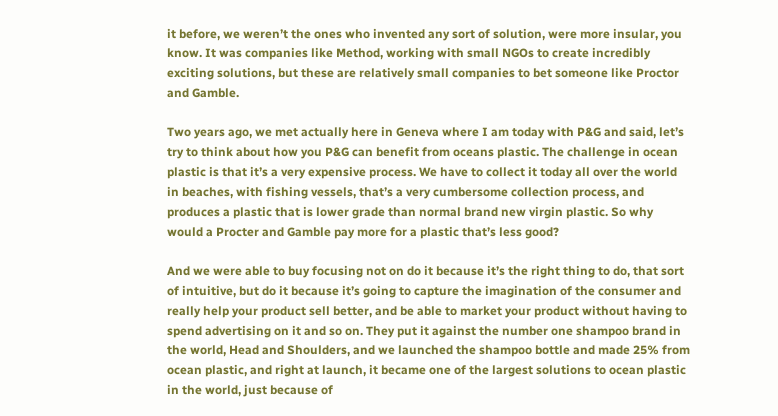it before, we weren’t the ones who invented any sort of solution, were more insular, you know. It was companies like Method, working with small NGOs to create incredibly exciting solutions, but these are relatively small companies to bet someone like Proctor and Gamble.

Two years ago, we met actually here in Geneva where I am today with P&G and said, let’s try to think about how you P&G can benefit from oceans plastic. The challenge in ocean plastic is that it’s a very expensive process. We have to collect it today all over the world in beaches, with fishing vessels, that’s a very cumbersome collection process, and produces a plastic that is lower grade than normal brand new virgin plastic. So why would a Procter and Gamble pay more for a plastic that’s less good?

And we were able to buy focusing not on do it because it’s the right thing to do, that sort of intuitive, but do it because it’s going to capture the imagination of the consumer and really help your product sell better, and be able to market your product without having to spend advertising on it and so on. They put it against the number one shampoo brand in the world, Head and Shoulders, and we launched the shampoo bottle and made 25% from ocean plastic, and right at launch, it became one of the largest solutions to ocean plastic in the world, just because of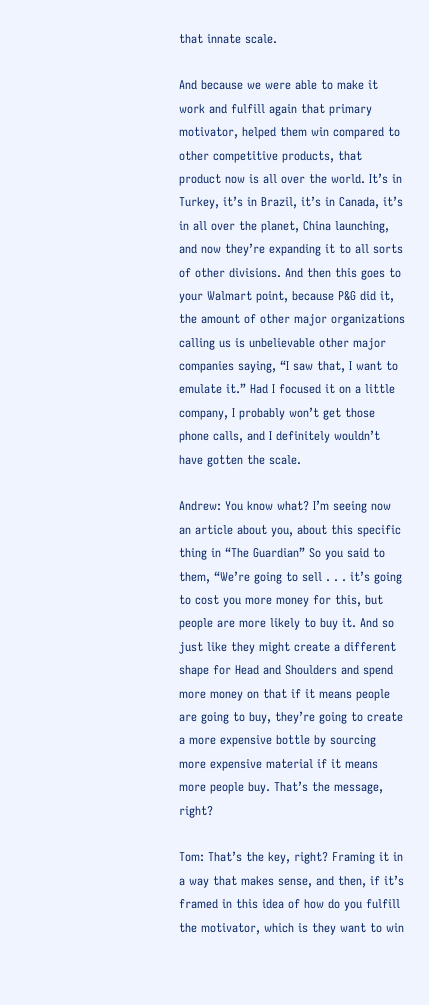that innate scale.

And because we were able to make it work and fulfill again that primary motivator, helped them win compared to other competitive products, that product now is all over the world. It’s in Turkey, it’s in Brazil, it’s in Canada, it’s in all over the planet, China launching, and now they’re expanding it to all sorts of other divisions. And then this goes to your Walmart point, because P&G did it, the amount of other major organizations calling us is unbelievable other major companies saying, “I saw that, I want to emulate it.” Had I focused it on a little company, I probably won’t get those phone calls, and I definitely wouldn’t have gotten the scale.

Andrew: You know what? I’m seeing now an article about you, about this specific thing in “The Guardian” So you said to them, “We’re going to sell . . . it’s going to cost you more money for this, but people are more likely to buy it. And so just like they might create a different shape for Head and Shoulders and spend more money on that if it means people are going to buy, they’re going to create a more expensive bottle by sourcing more expensive material if it means more people buy. That’s the message, right?

Tom: That’s the key, right? Framing it in a way that makes sense, and then, if it’s framed in this idea of how do you fulfill the motivator, which is they want to win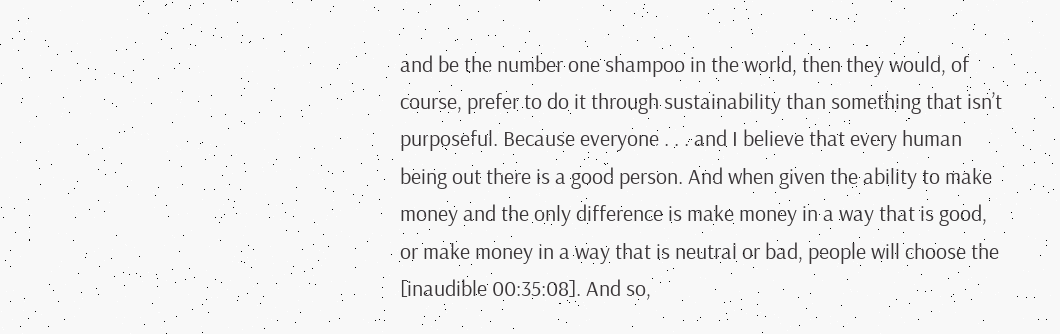and be the number one shampoo in the world, then they would, of course, prefer to do it through sustainability than something that isn’t purposeful. Because everyone . . . and I believe that every human being out there is a good person. And when given the ability to make money and the only difference is make money in a way that is good, or make money in a way that is neutral or bad, people will choose the [inaudible 00:35:08]. And so,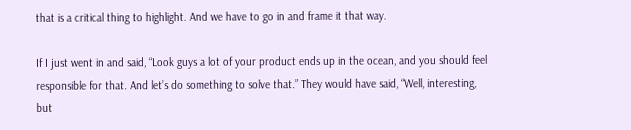that is a critical thing to highlight. And we have to go in and frame it that way.

If I just went in and said, “Look guys a lot of your product ends up in the ocean, and you should feel responsible for that. And let’s do something to solve that.” They would have said, “Well, interesting, but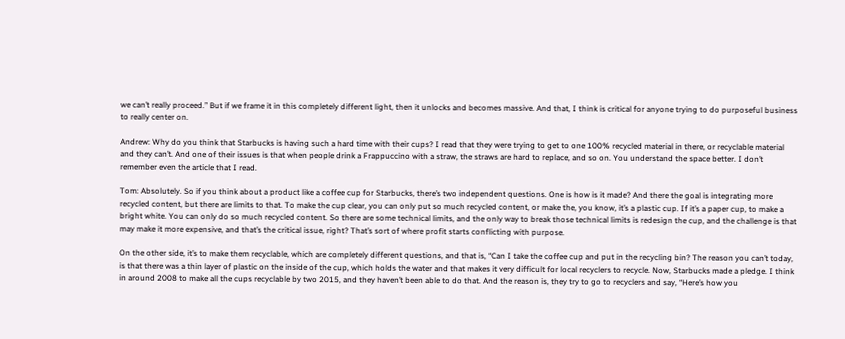we can’t really proceed.” But if we frame it in this completely different light, then it unlocks and becomes massive. And that, I think is critical for anyone trying to do purposeful business to really center on.

Andrew: Why do you think that Starbucks is having such a hard time with their cups? I read that they were trying to get to one 100% recycled material in there, or recyclable material and they can’t. And one of their issues is that when people drink a Frappuccino with a straw, the straws are hard to replace, and so on. You understand the space better. I don’t remember even the article that I read.

Tom: Absolutely. So if you think about a product like a coffee cup for Starbucks, there’s two independent questions. One is how is it made? And there the goal is integrating more recycled content, but there are limits to that. To make the cup clear, you can only put so much recycled content, or make the, you know, it’s a plastic cup. If it’s a paper cup, to make a bright white. You can only do so much recycled content. So there are some technical limits, and the only way to break those technical limits is redesign the cup, and the challenge is that may make it more expensive, and that’s the critical issue, right? That’s sort of where profit starts conflicting with purpose.

On the other side, it’s to make them recyclable, which are completely different questions, and that is, “Can I take the coffee cup and put in the recycling bin? The reason you can’t today, is that there was a thin layer of plastic on the inside of the cup, which holds the water and that makes it very difficult for local recyclers to recycle. Now, Starbucks made a pledge. I think in around 2008 to make all the cups recyclable by two 2015, and they haven’t been able to do that. And the reason is, they try to go to recyclers and say, “Here’s how you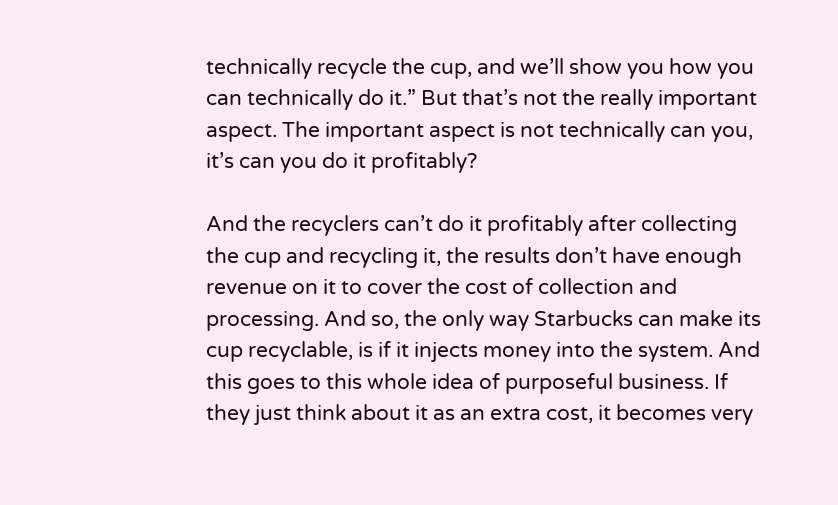technically recycle the cup, and we’ll show you how you can technically do it.” But that’s not the really important aspect. The important aspect is not technically can you, it’s can you do it profitably?

And the recyclers can’t do it profitably after collecting the cup and recycling it, the results don’t have enough revenue on it to cover the cost of collection and processing. And so, the only way Starbucks can make its cup recyclable, is if it injects money into the system. And this goes to this whole idea of purposeful business. If they just think about it as an extra cost, it becomes very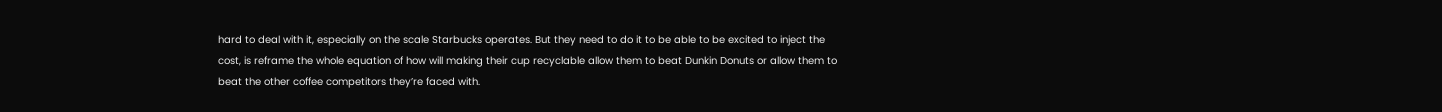hard to deal with it, especially on the scale Starbucks operates. But they need to do it to be able to be excited to inject the cost, is reframe the whole equation of how will making their cup recyclable allow them to beat Dunkin Donuts or allow them to beat the other coffee competitors they’re faced with.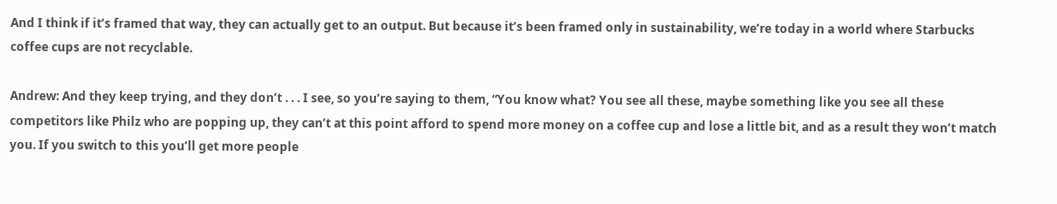And I think if it’s framed that way, they can actually get to an output. But because it’s been framed only in sustainability, we’re today in a world where Starbucks coffee cups are not recyclable.

Andrew: And they keep trying, and they don’t . . . I see, so you’re saying to them, “You know what? You see all these, maybe something like you see all these competitors like Philz who are popping up, they can’t at this point afford to spend more money on a coffee cup and lose a little bit, and as a result they won’t match you. If you switch to this you’ll get more people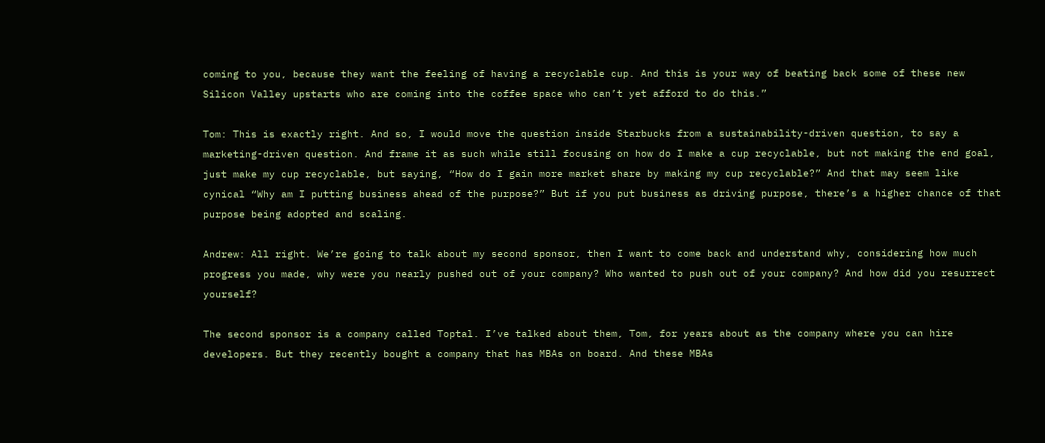coming to you, because they want the feeling of having a recyclable cup. And this is your way of beating back some of these new Silicon Valley upstarts who are coming into the coffee space who can’t yet afford to do this.”

Tom: This is exactly right. And so, I would move the question inside Starbucks from a sustainability-driven question, to say a marketing-driven question. And frame it as such while still focusing on how do I make a cup recyclable, but not making the end goal, just make my cup recyclable, but saying, “How do I gain more market share by making my cup recyclable?” And that may seem like cynical “Why am I putting business ahead of the purpose?” But if you put business as driving purpose, there’s a higher chance of that purpose being adopted and scaling.

Andrew: All right. We’re going to talk about my second sponsor, then I want to come back and understand why, considering how much progress you made, why were you nearly pushed out of your company? Who wanted to push out of your company? And how did you resurrect yourself?

The second sponsor is a company called Toptal. I’ve talked about them, Tom, for years about as the company where you can hire developers. But they recently bought a company that has MBAs on board. And these MBAs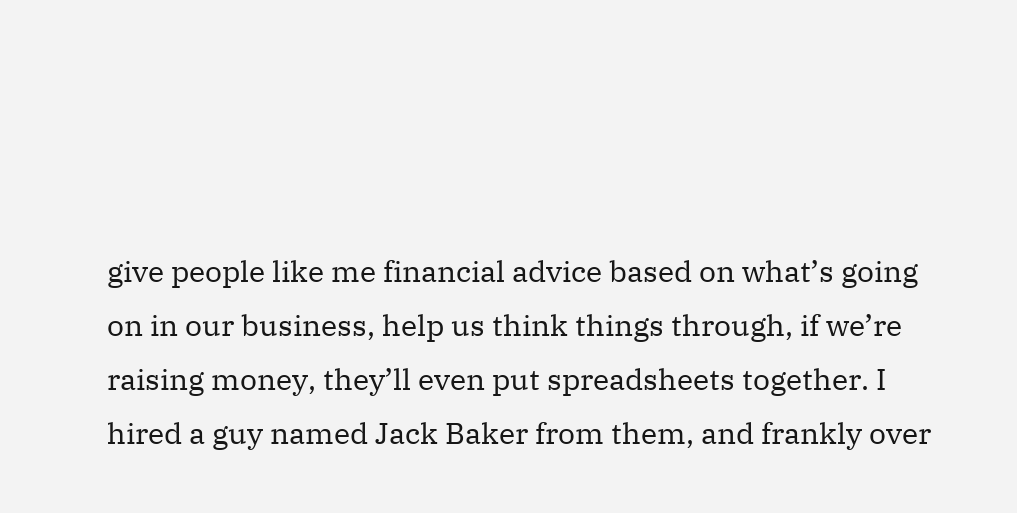give people like me financial advice based on what’s going on in our business, help us think things through, if we’re raising money, they’ll even put spreadsheets together. I hired a guy named Jack Baker from them, and frankly over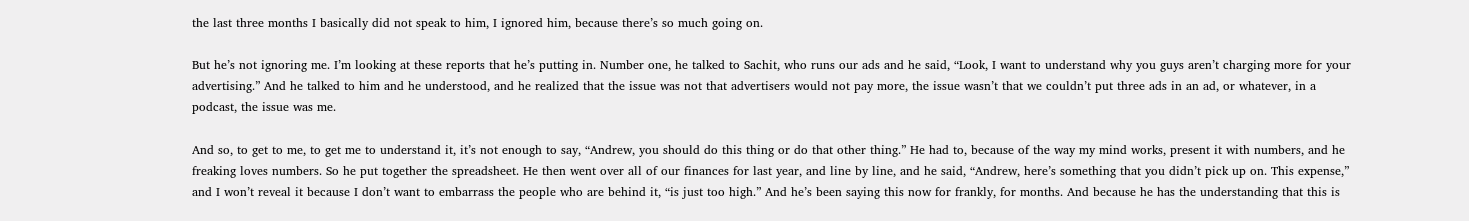the last three months I basically did not speak to him, I ignored him, because there’s so much going on.

But he’s not ignoring me. I’m looking at these reports that he’s putting in. Number one, he talked to Sachit, who runs our ads and he said, “Look, I want to understand why you guys aren’t charging more for your advertising.” And he talked to him and he understood, and he realized that the issue was not that advertisers would not pay more, the issue wasn’t that we couldn’t put three ads in an ad, or whatever, in a podcast, the issue was me.

And so, to get to me, to get me to understand it, it’s not enough to say, “Andrew, you should do this thing or do that other thing.” He had to, because of the way my mind works, present it with numbers, and he freaking loves numbers. So he put together the spreadsheet. He then went over all of our finances for last year, and line by line, and he said, “Andrew, here’s something that you didn’t pick up on. This expense,” and I won’t reveal it because I don’t want to embarrass the people who are behind it, “is just too high.” And he’s been saying this now for frankly, for months. And because he has the understanding that this is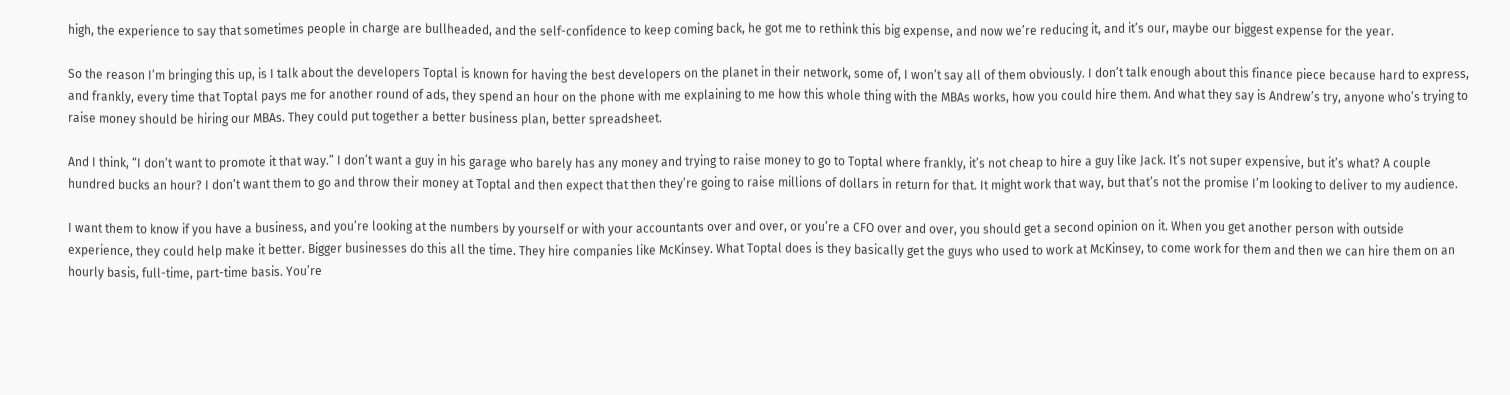high, the experience to say that sometimes people in charge are bullheaded, and the self-confidence to keep coming back, he got me to rethink this big expense, and now we’re reducing it, and it’s our, maybe our biggest expense for the year.

So the reason I’m bringing this up, is I talk about the developers Toptal is known for having the best developers on the planet in their network, some of, I won’t say all of them obviously. I don’t talk enough about this finance piece because hard to express, and frankly, every time that Toptal pays me for another round of ads, they spend an hour on the phone with me explaining to me how this whole thing with the MBAs works, how you could hire them. And what they say is Andrew’s try, anyone who’s trying to raise money should be hiring our MBAs. They could put together a better business plan, better spreadsheet.

And I think, “I don’t want to promote it that way.” I don’t want a guy in his garage who barely has any money and trying to raise money to go to Toptal where frankly, it’s not cheap to hire a guy like Jack. It’s not super expensive, but it’s what? A couple hundred bucks an hour? I don’t want them to go and throw their money at Toptal and then expect that then they’re going to raise millions of dollars in return for that. It might work that way, but that’s not the promise I’m looking to deliver to my audience.

I want them to know if you have a business, and you’re looking at the numbers by yourself or with your accountants over and over, or you’re a CFO over and over, you should get a second opinion on it. When you get another person with outside experience, they could help make it better. Bigger businesses do this all the time. They hire companies like McKinsey. What Toptal does is they basically get the guys who used to work at McKinsey, to come work for them and then we can hire them on an hourly basis, full-time, part-time basis. You’re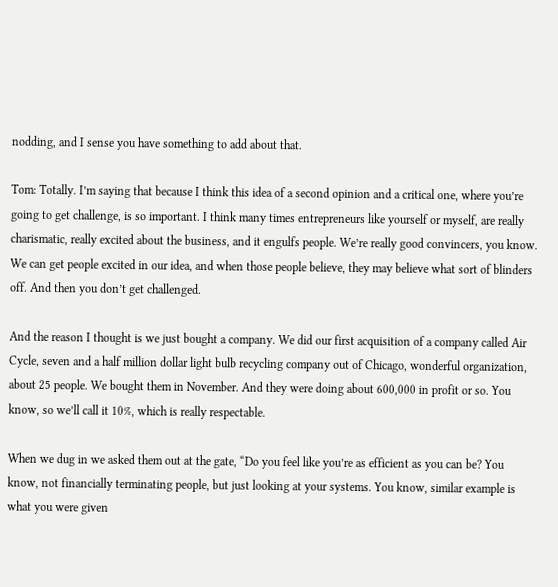nodding, and I sense you have something to add about that.

Tom: Totally. I’m saying that because I think this idea of a second opinion and a critical one, where you’re going to get challenge, is so important. I think many times entrepreneurs like yourself or myself, are really charismatic, really excited about the business, and it engulfs people. We’re really good convincers, you know. We can get people excited in our idea, and when those people believe, they may believe what sort of blinders off. And then you don’t get challenged.

And the reason I thought is we just bought a company. We did our first acquisition of a company called Air Cycle, seven and a half million dollar light bulb recycling company out of Chicago, wonderful organization, about 25 people. We bought them in November. And they were doing about 600,000 in profit or so. You know, so we’ll call it 10%, which is really respectable.

When we dug in we asked them out at the gate, “Do you feel like you’re as efficient as you can be? You know, not financially terminating people, but just looking at your systems. You know, similar example is what you were given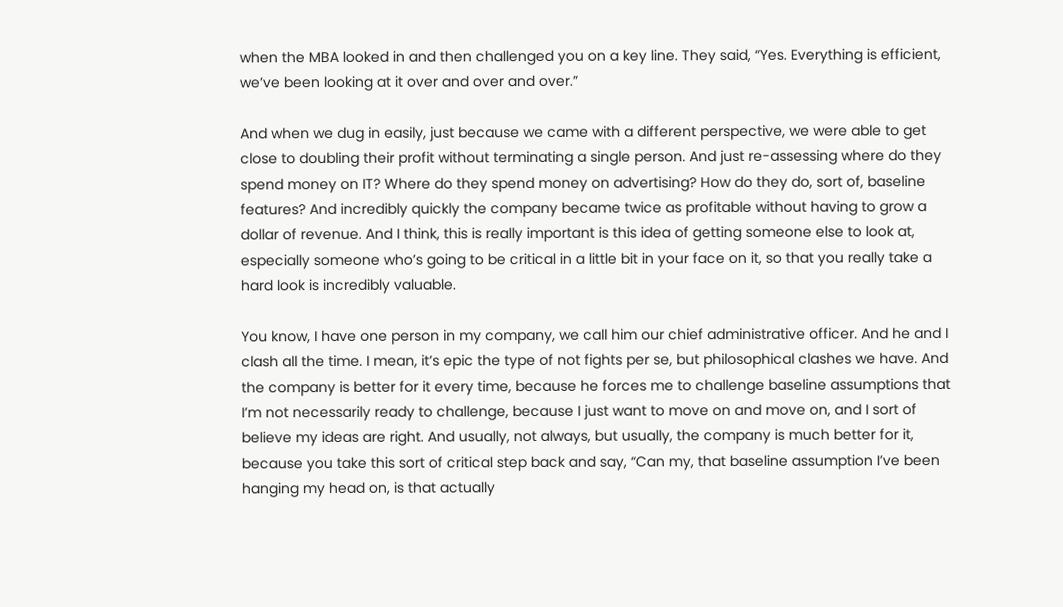when the MBA looked in and then challenged you on a key line. They said, “Yes. Everything is efficient, we’ve been looking at it over and over and over.”

And when we dug in easily, just because we came with a different perspective, we were able to get close to doubling their profit without terminating a single person. And just re-assessing where do they spend money on IT? Where do they spend money on advertising? How do they do, sort of, baseline features? And incredibly quickly the company became twice as profitable without having to grow a dollar of revenue. And I think, this is really important is this idea of getting someone else to look at, especially someone who’s going to be critical in a little bit in your face on it, so that you really take a hard look is incredibly valuable.

You know, I have one person in my company, we call him our chief administrative officer. And he and I clash all the time. I mean, it’s epic the type of not fights per se, but philosophical clashes we have. And the company is better for it every time, because he forces me to challenge baseline assumptions that I’m not necessarily ready to challenge, because I just want to move on and move on, and I sort of believe my ideas are right. And usually, not always, but usually, the company is much better for it, because you take this sort of critical step back and say, “Can my, that baseline assumption I’ve been hanging my head on, is that actually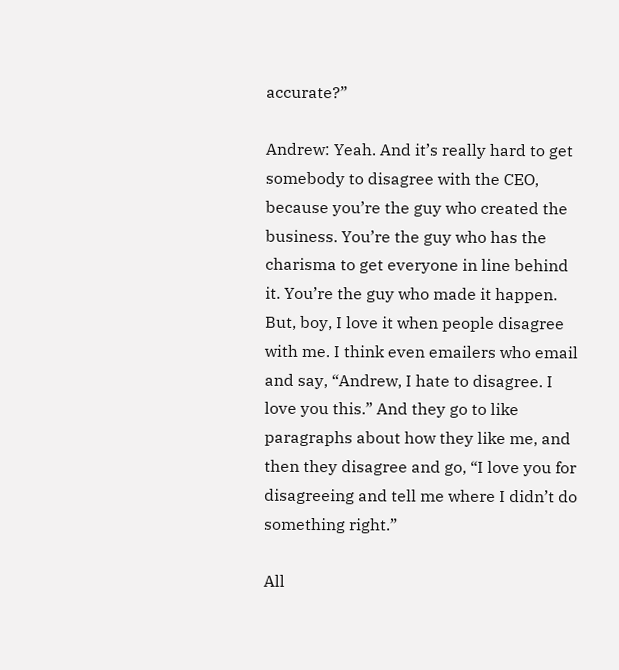accurate?”

Andrew: Yeah. And it’s really hard to get somebody to disagree with the CEO, because you’re the guy who created the business. You’re the guy who has the charisma to get everyone in line behind it. You’re the guy who made it happen. But, boy, I love it when people disagree with me. I think even emailers who email and say, “Andrew, I hate to disagree. I love you this.” And they go to like paragraphs about how they like me, and then they disagree and go, “I love you for disagreeing and tell me where I didn’t do something right.”

All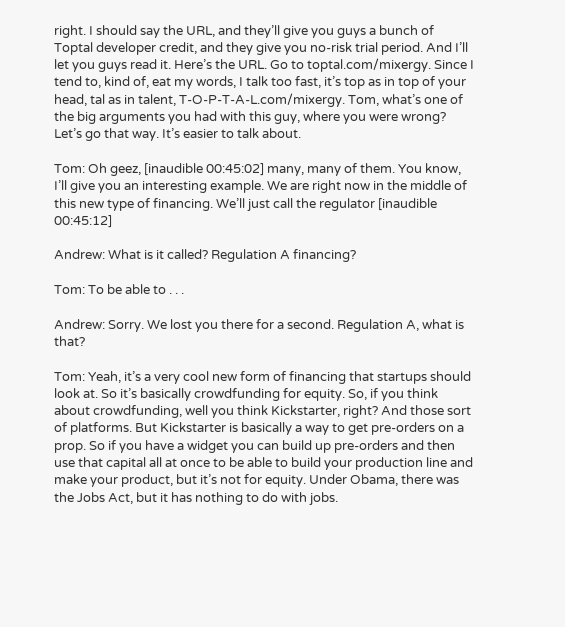right. I should say the URL, and they’ll give you guys a bunch of Toptal developer credit, and they give you no-risk trial period. And I’ll let you guys read it. Here’s the URL. Go to toptal.com/mixergy. Since I tend to, kind of, eat my words, I talk too fast, it’s top as in top of your head, tal as in talent, T-O-P-T-A-L.com/mixergy. Tom, what’s one of the big arguments you had with this guy, where you were wrong? Let’s go that way. It’s easier to talk about.

Tom: Oh geez, [inaudible 00:45:02] many, many of them. You know, I’ll give you an interesting example. We are right now in the middle of this new type of financing. We’ll just call the regulator [inaudible 00:45:12]

Andrew: What is it called? Regulation A financing?

Tom: To be able to . . .

Andrew: Sorry. We lost you there for a second. Regulation A, what is that?

Tom: Yeah, it’s a very cool new form of financing that startups should look at. So it’s basically crowdfunding for equity. So, if you think about crowdfunding, well you think Kickstarter, right? And those sort of platforms. But Kickstarter is basically a way to get pre-orders on a prop. So if you have a widget you can build up pre-orders and then use that capital all at once to be able to build your production line and make your product, but it’s not for equity. Under Obama, there was the Jobs Act, but it has nothing to do with jobs.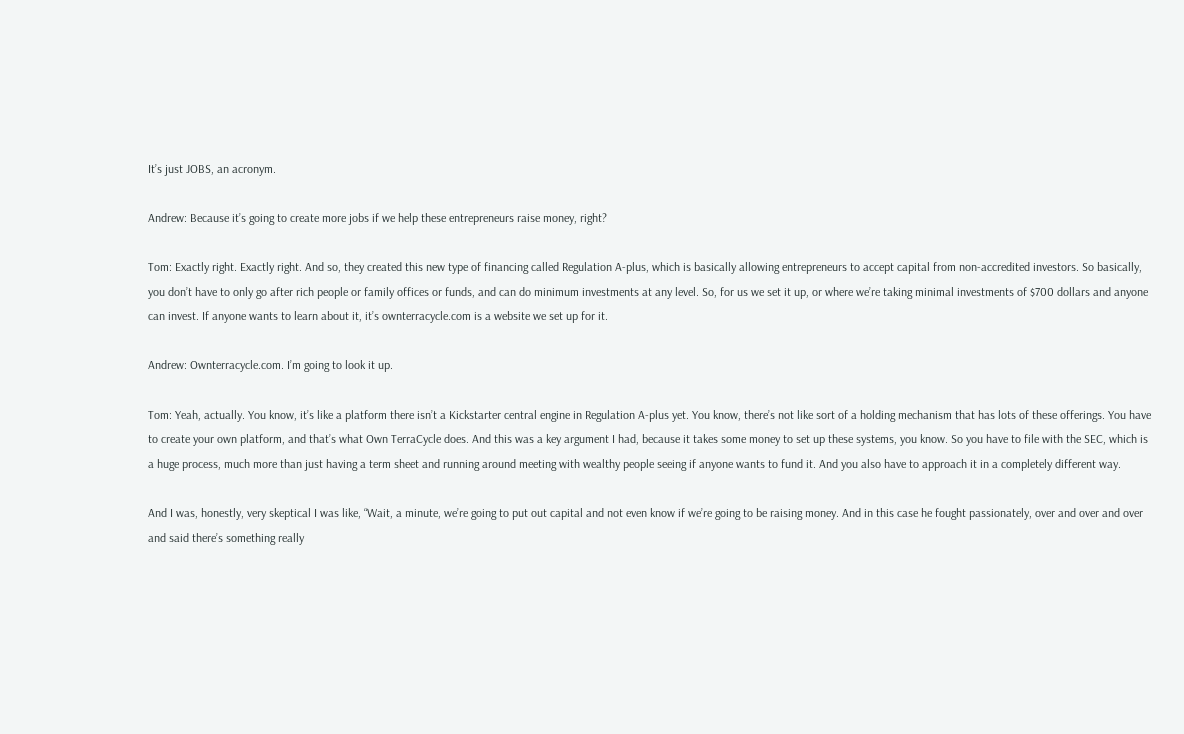It’s just JOBS, an acronym.

Andrew: Because it’s going to create more jobs if we help these entrepreneurs raise money, right?

Tom: Exactly right. Exactly right. And so, they created this new type of financing called Regulation A-plus, which is basically allowing entrepreneurs to accept capital from non-accredited investors. So basically, you don’t have to only go after rich people or family offices or funds, and can do minimum investments at any level. So, for us we set it up, or where we’re taking minimal investments of $700 dollars and anyone can invest. If anyone wants to learn about it, it’s ownterracycle.com is a website we set up for it.

Andrew: Ownterracycle.com. I’m going to look it up.

Tom: Yeah, actually. You know, it’s like a platform there isn’t a Kickstarter central engine in Regulation A-plus yet. You know, there’s not like sort of a holding mechanism that has lots of these offerings. You have to create your own platform, and that’s what Own TerraCycle does. And this was a key argument I had, because it takes some money to set up these systems, you know. So you have to file with the SEC, which is a huge process, much more than just having a term sheet and running around meeting with wealthy people seeing if anyone wants to fund it. And you also have to approach it in a completely different way.

And I was, honestly, very skeptical I was like, “Wait, a minute, we’re going to put out capital and not even know if we’re going to be raising money. And in this case he fought passionately, over and over and over and said there’s something really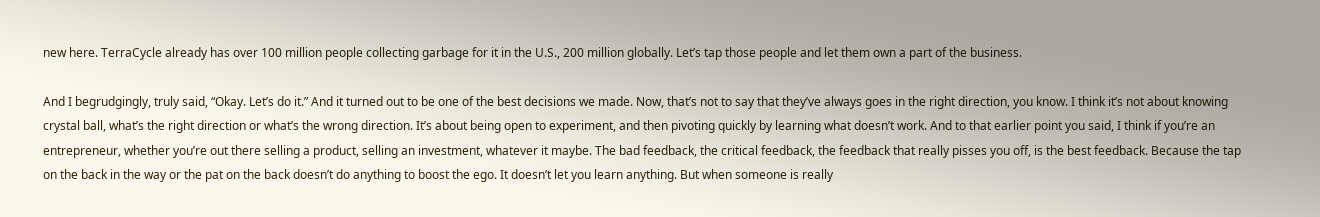new here. TerraCycle already has over 100 million people collecting garbage for it in the U.S., 200 million globally. Let’s tap those people and let them own a part of the business.

And I begrudgingly, truly said, “Okay. Let’s do it.” And it turned out to be one of the best decisions we made. Now, that’s not to say that they’ve always goes in the right direction, you know. I think it’s not about knowing crystal ball, what’s the right direction or what’s the wrong direction. It’s about being open to experiment, and then pivoting quickly by learning what doesn’t work. And to that earlier point you said, I think if you’re an entrepreneur, whether you’re out there selling a product, selling an investment, whatever it maybe. The bad feedback, the critical feedback, the feedback that really pisses you off, is the best feedback. Because the tap on the back in the way or the pat on the back doesn’t do anything to boost the ego. It doesn’t let you learn anything. But when someone is really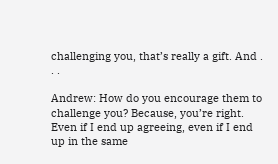challenging you, that’s really a gift. And . . .

Andrew: How do you encourage them to challenge you? Because, you’re right. Even if I end up agreeing, even if I end up in the same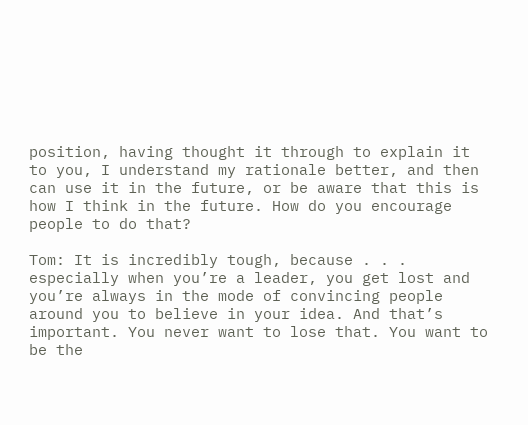position, having thought it through to explain it to you, I understand my rationale better, and then can use it in the future, or be aware that this is how I think in the future. How do you encourage people to do that?

Tom: It is incredibly tough, because . . . especially when you’re a leader, you get lost and you’re always in the mode of convincing people around you to believe in your idea. And that’s important. You never want to lose that. You want to be the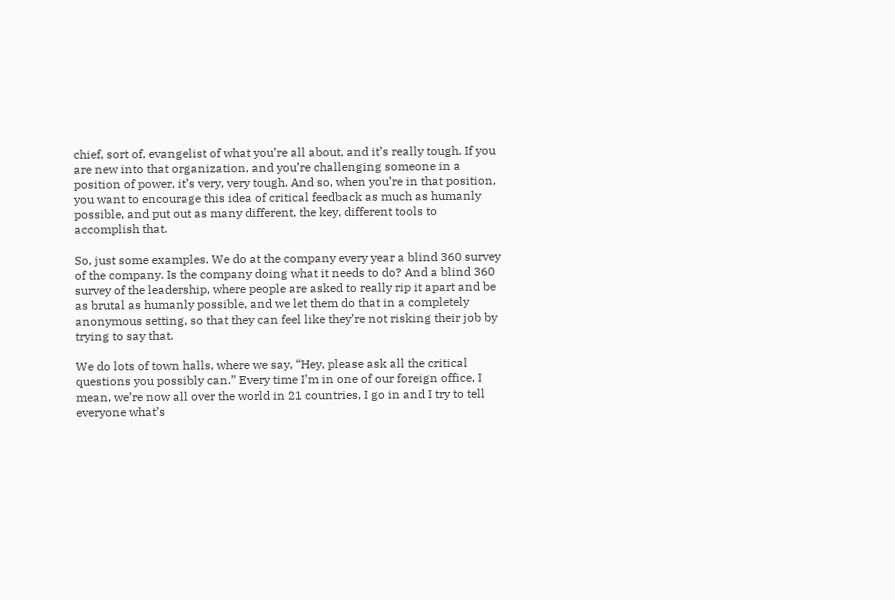chief, sort of, evangelist of what you’re all about, and it’s really tough. If you are new into that organization, and you’re challenging someone in a position of power, it’s very, very tough. And so, when you’re in that position, you want to encourage this idea of critical feedback as much as humanly possible, and put out as many different, the key, different tools to accomplish that.

So, just some examples. We do at the company every year a blind 360 survey of the company. Is the company doing what it needs to do? And a blind 360 survey of the leadership, where people are asked to really rip it apart and be as brutal as humanly possible, and we let them do that in a completely anonymous setting, so that they can feel like they’re not risking their job by trying to say that.

We do lots of town halls, where we say, “Hey, please ask all the critical questions you possibly can.” Every time I’m in one of our foreign office, I mean, we’re now all over the world in 21 countries, I go in and I try to tell everyone what’s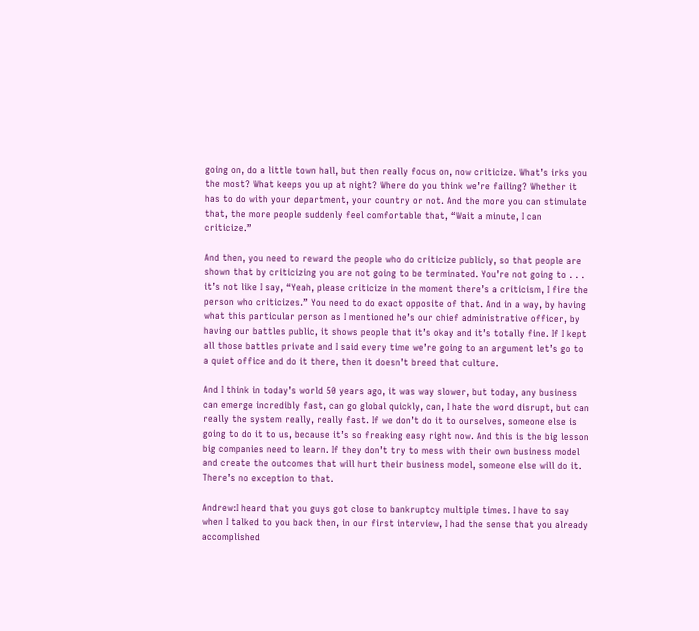going on, do a little town hall, but then really focus on, now criticize. What’s irks you the most? What keeps you up at night? Where do you think we’re failing? Whether it has to do with your department, your country or not. And the more you can stimulate that, the more people suddenly feel comfortable that, “Wait a minute, I can criticize.”

And then, you need to reward the people who do criticize publicly, so that people are shown that by criticizing you are not going to be terminated. You’re not going to . . . it’s not like I say, “Yeah, please criticize in the moment there’s a criticism, I fire the person who criticizes.” You need to do exact opposite of that. And in a way, by having what this particular person as I mentioned he’s our chief administrative officer, by having our battles public, it shows people that it’s okay and it’s totally fine. If I kept all those battles private and I said every time we’re going to an argument let’s go to a quiet office and do it there, then it doesn’t breed that culture.

And I think in today’s world 50 years ago, it was way slower, but today, any business can emerge incredibly fast, can go global quickly, can, I hate the word disrupt, but can really the system really, really fast. If we don’t do it to ourselves, someone else is going to do it to us, because it’s so freaking easy right now. And this is the big lesson big companies need to learn. If they don’t try to mess with their own business model and create the outcomes that will hurt their business model, someone else will do it. There’s no exception to that.

Andrew:I heard that you guys got close to bankruptcy multiple times. I have to say when I talked to you back then, in our first interview, I had the sense that you already accomplished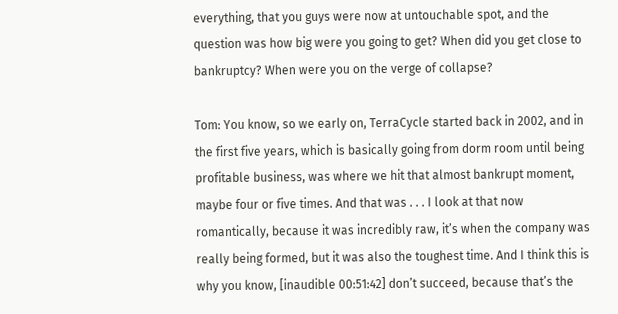everything, that you guys were now at untouchable spot, and the question was how big were you going to get? When did you get close to bankruptcy? When were you on the verge of collapse?

Tom: You know, so we early on, TerraCycle started back in 2002, and in the first five years, which is basically going from dorm room until being profitable business, was where we hit that almost bankrupt moment, maybe four or five times. And that was . . . I look at that now romantically, because it was incredibly raw, it’s when the company was really being formed, but it was also the toughest time. And I think this is why you know, [inaudible 00:51:42] don’t succeed, because that’s the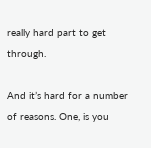really hard part to get through.

And it’s hard for a number of reasons. One, is you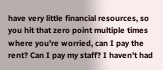have very little financial resources, so you hit that zero point multiple times where you’re worried, can I pay the rent? Can I pay my staff? I haven’t had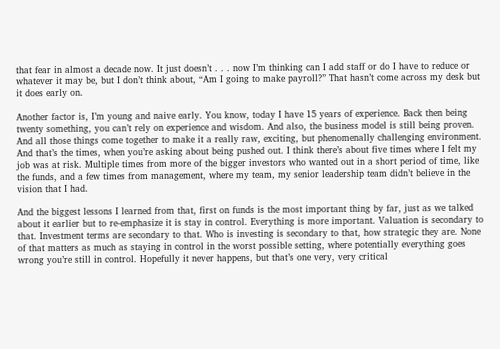that fear in almost a decade now. It just doesn’t . . . now I’m thinking can I add staff or do I have to reduce or whatever it may be, but I don’t think about, “Am I going to make payroll?” That hasn’t come across my desk but it does early on.

Another factor is, I’m young and naive early. You know, today I have 15 years of experience. Back then being twenty something, you can’t rely on experience and wisdom. And also, the business model is still being proven. And all those things come together to make it a really raw, exciting, but phenomenally challenging environment. And that’s the times, when you’re asking about being pushed out. I think there’s about five times where I felt my job was at risk. Multiple times from more of the bigger investors who wanted out in a short period of time, like the funds, and a few times from management, where my team, my senior leadership team didn’t believe in the vision that I had.

And the biggest lessons I learned from that, first on funds is the most important thing by far, just as we talked about it earlier but to re-emphasize it is stay in control. Everything is more important. Valuation is secondary to that. Investment terms are secondary to that. Who is investing is secondary to that, how strategic they are. None of that matters as much as staying in control in the worst possible setting, where potentially everything goes wrong you’re still in control. Hopefully it never happens, but that’s one very, very critical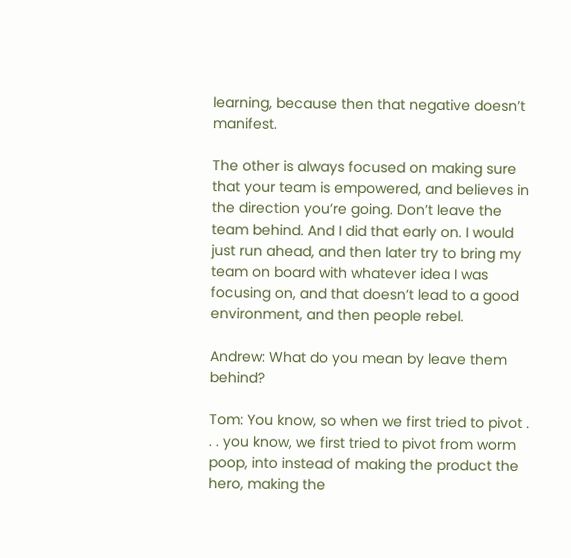learning, because then that negative doesn’t manifest.

The other is always focused on making sure that your team is empowered, and believes in the direction you’re going. Don’t leave the team behind. And I did that early on. I would just run ahead, and then later try to bring my team on board with whatever idea I was focusing on, and that doesn’t lead to a good environment, and then people rebel.

Andrew: What do you mean by leave them behind?

Tom: You know, so when we first tried to pivot . . . you know, we first tried to pivot from worm poop, into instead of making the product the hero, making the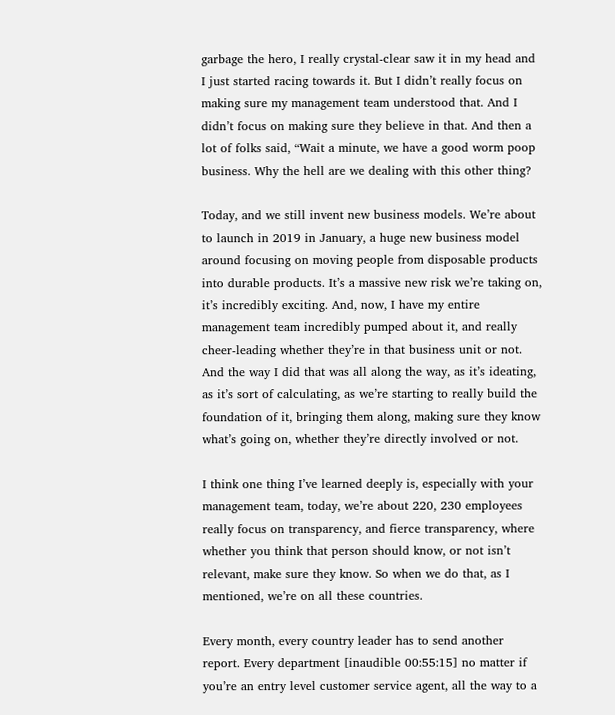garbage the hero, I really crystal-clear saw it in my head and I just started racing towards it. But I didn’t really focus on making sure my management team understood that. And I didn’t focus on making sure they believe in that. And then a lot of folks said, “Wait a minute, we have a good worm poop business. Why the hell are we dealing with this other thing?

Today, and we still invent new business models. We’re about to launch in 2019 in January, a huge new business model around focusing on moving people from disposable products into durable products. It’s a massive new risk we’re taking on, it’s incredibly exciting. And, now, I have my entire management team incredibly pumped about it, and really cheer-leading whether they’re in that business unit or not. And the way I did that was all along the way, as it’s ideating, as it’s sort of calculating, as we’re starting to really build the foundation of it, bringing them along, making sure they know what’s going on, whether they’re directly involved or not.

I think one thing I’ve learned deeply is, especially with your management team, today, we’re about 220, 230 employees really focus on transparency, and fierce transparency, where whether you think that person should know, or not isn’t relevant, make sure they know. So when we do that, as I mentioned, we’re on all these countries.

Every month, every country leader has to send another report. Every department [inaudible 00:55:15] no matter if you’re an entry level customer service agent, all the way to a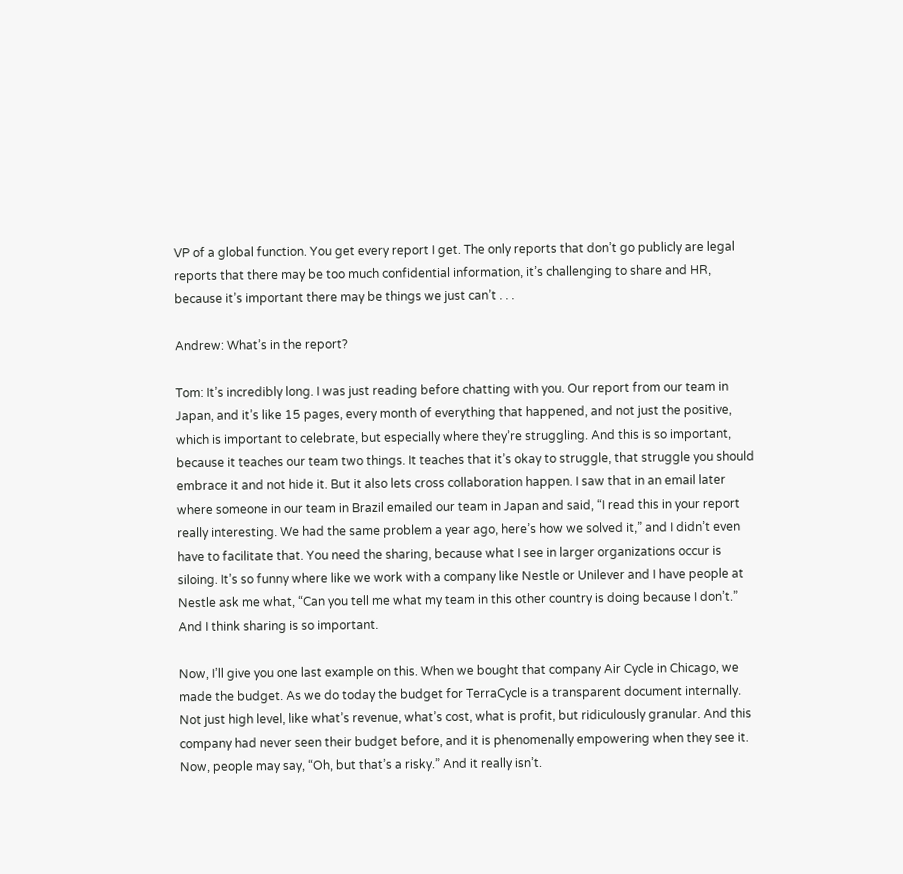VP of a global function. You get every report I get. The only reports that don’t go publicly are legal reports that there may be too much confidential information, it’s challenging to share and HR, because it’s important there may be things we just can’t . . .

Andrew: What’s in the report?

Tom: It’s incredibly long. I was just reading before chatting with you. Our report from our team in Japan, and it’s like 15 pages, every month of everything that happened, and not just the positive, which is important to celebrate, but especially where they’re struggling. And this is so important, because it teaches our team two things. It teaches that it’s okay to struggle, that struggle you should embrace it and not hide it. But it also lets cross collaboration happen. I saw that in an email later where someone in our team in Brazil emailed our team in Japan and said, “I read this in your report really interesting. We had the same problem a year ago, here’s how we solved it,” and I didn’t even have to facilitate that. You need the sharing, because what I see in larger organizations occur is siloing. It’s so funny where like we work with a company like Nestle or Unilever and I have people at Nestle ask me what, “Can you tell me what my team in this other country is doing because I don’t.” And I think sharing is so important.

Now, I’ll give you one last example on this. When we bought that company Air Cycle in Chicago, we made the budget. As we do today the budget for TerraCycle is a transparent document internally. Not just high level, like what’s revenue, what’s cost, what is profit, but ridiculously granular. And this company had never seen their budget before, and it is phenomenally empowering when they see it. Now, people may say, “Oh, but that’s a risky.” And it really isn’t.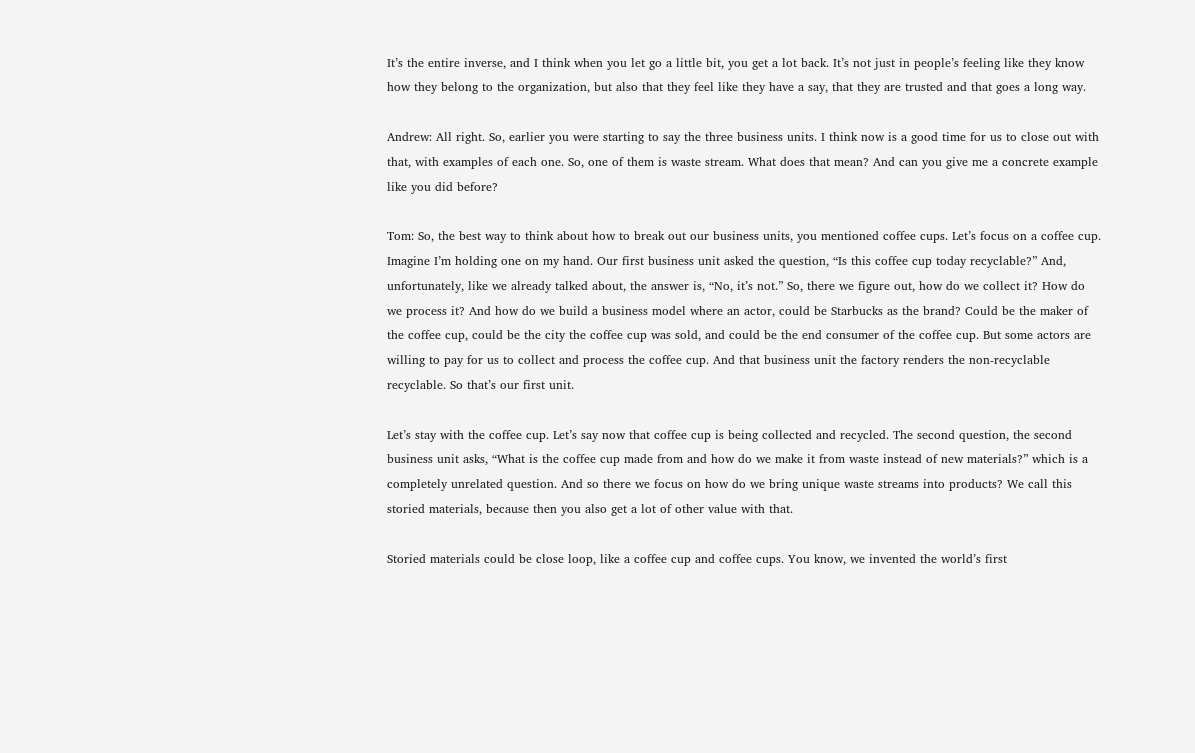It’s the entire inverse, and I think when you let go a little bit, you get a lot back. It’s not just in people’s feeling like they know how they belong to the organization, but also that they feel like they have a say, that they are trusted and that goes a long way.

Andrew: All right. So, earlier you were starting to say the three business units. I think now is a good time for us to close out with that, with examples of each one. So, one of them is waste stream. What does that mean? And can you give me a concrete example like you did before?

Tom: So, the best way to think about how to break out our business units, you mentioned coffee cups. Let’s focus on a coffee cup. Imagine I’m holding one on my hand. Our first business unit asked the question, “Is this coffee cup today recyclable?” And, unfortunately, like we already talked about, the answer is, “No, it’s not.” So, there we figure out, how do we collect it? How do we process it? And how do we build a business model where an actor, could be Starbucks as the brand? Could be the maker of the coffee cup, could be the city the coffee cup was sold, and could be the end consumer of the coffee cup. But some actors are willing to pay for us to collect and process the coffee cup. And that business unit the factory renders the non-recyclable recyclable. So that’s our first unit.

Let’s stay with the coffee cup. Let’s say now that coffee cup is being collected and recycled. The second question, the second business unit asks, “What is the coffee cup made from and how do we make it from waste instead of new materials?” which is a completely unrelated question. And so there we focus on how do we bring unique waste streams into products? We call this storied materials, because then you also get a lot of other value with that.

Storied materials could be close loop, like a coffee cup and coffee cups. You know, we invented the world’s first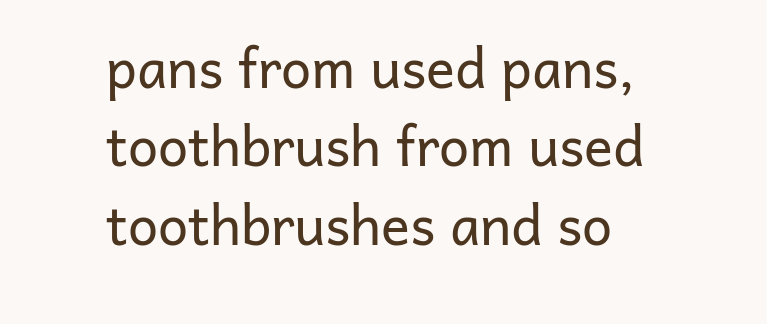pans from used pans, toothbrush from used toothbrushes and so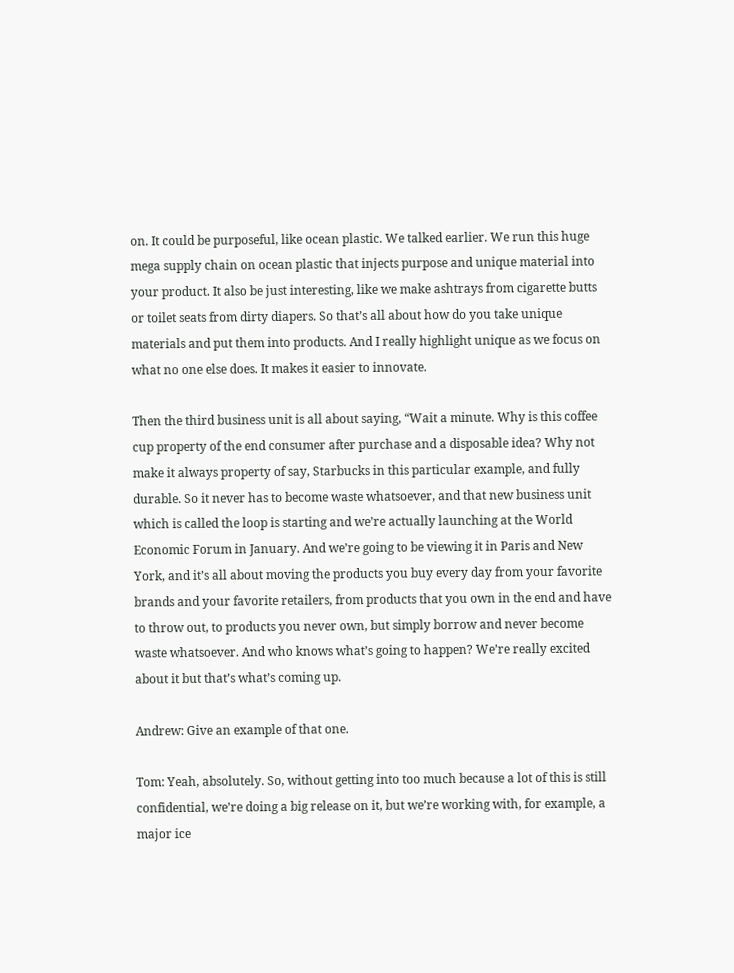on. It could be purposeful, like ocean plastic. We talked earlier. We run this huge mega supply chain on ocean plastic that injects purpose and unique material into your product. It also be just interesting, like we make ashtrays from cigarette butts or toilet seats from dirty diapers. So that’s all about how do you take unique materials and put them into products. And I really highlight unique as we focus on what no one else does. It makes it easier to innovate.

Then the third business unit is all about saying, “Wait a minute. Why is this coffee cup property of the end consumer after purchase and a disposable idea? Why not make it always property of say, Starbucks in this particular example, and fully durable. So it never has to become waste whatsoever, and that new business unit which is called the loop is starting and we’re actually launching at the World Economic Forum in January. And we’re going to be viewing it in Paris and New York, and it’s all about moving the products you buy every day from your favorite brands and your favorite retailers, from products that you own in the end and have to throw out, to products you never own, but simply borrow and never become waste whatsoever. And who knows what’s going to happen? We’re really excited about it but that’s what’s coming up.

Andrew: Give an example of that one.

Tom: Yeah, absolutely. So, without getting into too much because a lot of this is still confidential, we’re doing a big release on it, but we’re working with, for example, a major ice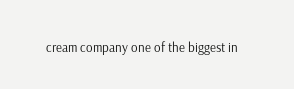cream company one of the biggest in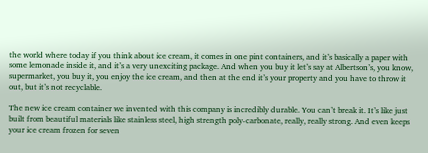the world where today if you think about ice cream, it comes in one pint containers, and it’s basically a paper with some lemonade inside it, and it’s a very unexciting package. And when you buy it let’s say at Albertson’s, you know, supermarket, you buy it, you enjoy the ice cream, and then at the end it’s your property and you have to throw it out, but it’s not recyclable.

The new ice cream container we invented with this company is incredibly durable. You can’t break it. It’s like just built from beautiful materials like stainless steel, high strength poly-carbonate, really, really strong. And even keeps your ice cream frozen for seven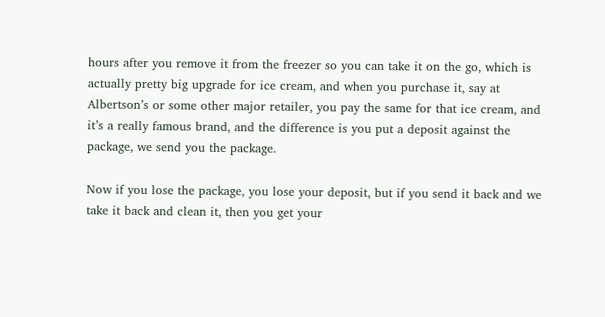hours after you remove it from the freezer so you can take it on the go, which is actually pretty big upgrade for ice cream, and when you purchase it, say at Albertson’s or some other major retailer, you pay the same for that ice cream, and it’s a really famous brand, and the difference is you put a deposit against the package, we send you the package.

Now if you lose the package, you lose your deposit, but if you send it back and we take it back and clean it, then you get your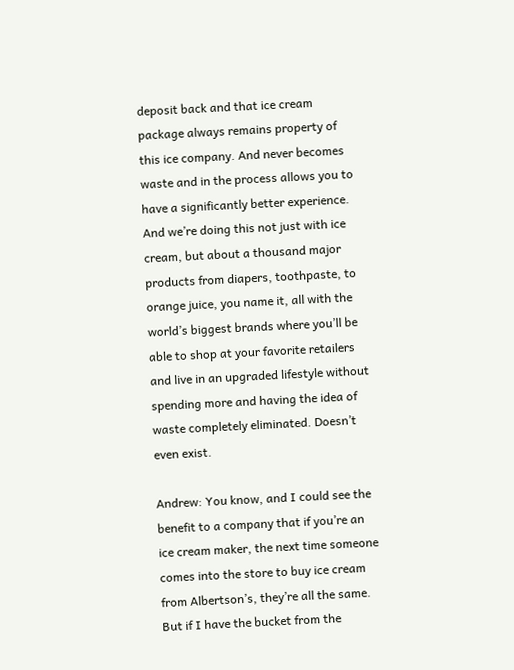deposit back and that ice cream package always remains property of this ice company. And never becomes waste and in the process allows you to have a significantly better experience. And we’re doing this not just with ice cream, but about a thousand major products from diapers, toothpaste, to orange juice, you name it, all with the world’s biggest brands where you’ll be able to shop at your favorite retailers and live in an upgraded lifestyle without spending more and having the idea of waste completely eliminated. Doesn’t even exist.

Andrew: You know, and I could see the benefit to a company that if you’re an ice cream maker, the next time someone comes into the store to buy ice cream from Albertson’s, they’re all the same. But if I have the bucket from the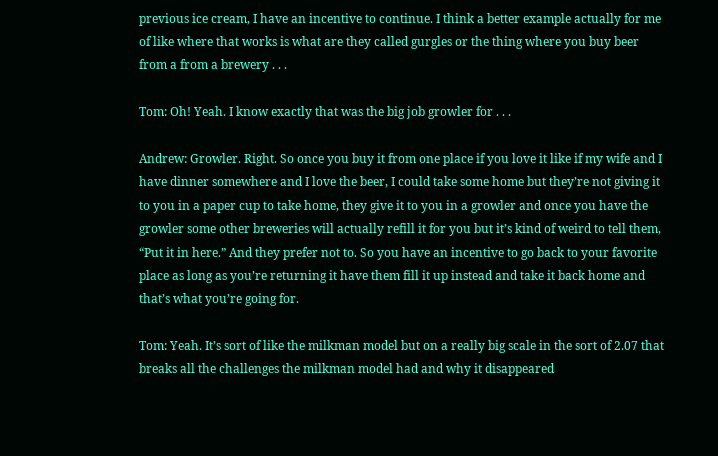previous ice cream, I have an incentive to continue. I think a better example actually for me of like where that works is what are they called gurgles or the thing where you buy beer from a from a brewery . . .

Tom: Oh! Yeah. I know exactly that was the big job growler for . . .

Andrew: Growler. Right. So once you buy it from one place if you love it like if my wife and I have dinner somewhere and I love the beer, I could take some home but they’re not giving it to you in a paper cup to take home, they give it to you in a growler and once you have the growler some other breweries will actually refill it for you but it’s kind of weird to tell them, “Put it in here.” And they prefer not to. So you have an incentive to go back to your favorite place as long as you’re returning it have them fill it up instead and take it back home and that’s what you’re going for.

Tom: Yeah. It’s sort of like the milkman model but on a really big scale in the sort of 2.07 that breaks all the challenges the milkman model had and why it disappeared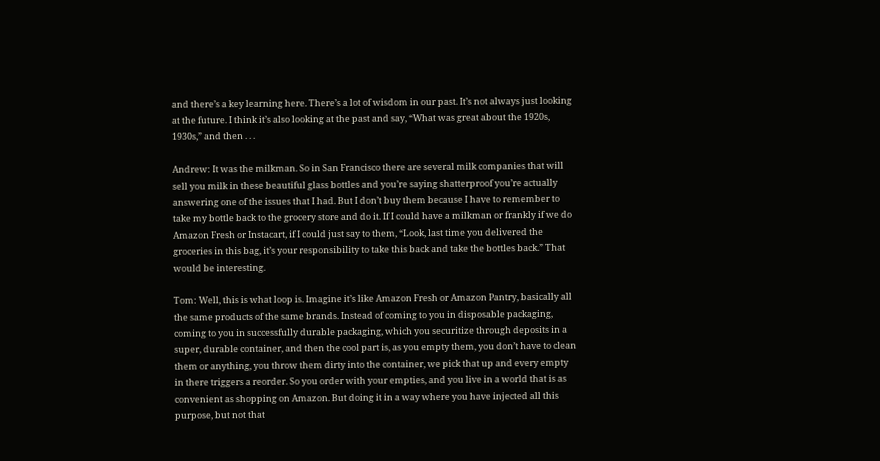and there’s a key learning here. There’s a lot of wisdom in our past. It’s not always just looking at the future. I think it’s also looking at the past and say, “What was great about the 1920s, 1930s,” and then . . .

Andrew: It was the milkman. So in San Francisco there are several milk companies that will sell you milk in these beautiful glass bottles and you’re saying shatterproof you’re actually answering one of the issues that I had. But I don’t buy them because I have to remember to take my bottle back to the grocery store and do it. If I could have a milkman or frankly if we do Amazon Fresh or Instacart, if I could just say to them, “Look, last time you delivered the groceries in this bag, it’s your responsibility to take this back and take the bottles back.” That would be interesting.

Tom: Well, this is what loop is. Imagine it’s like Amazon Fresh or Amazon Pantry, basically all the same products of the same brands. Instead of coming to you in disposable packaging, coming to you in successfully durable packaging, which you securitize through deposits in a super, durable container, and then the cool part is, as you empty them, you don’t have to clean them or anything, you throw them dirty into the container, we pick that up and every empty in there triggers a reorder. So you order with your empties, and you live in a world that is as convenient as shopping on Amazon. But doing it in a way where you have injected all this purpose, but not that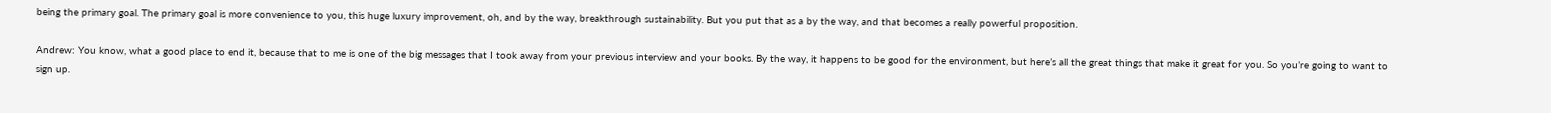being the primary goal. The primary goal is more convenience to you, this huge luxury improvement, oh, and by the way, breakthrough sustainability. But you put that as a by the way, and that becomes a really powerful proposition.

Andrew: You know, what a good place to end it, because that to me is one of the big messages that I took away from your previous interview and your books. By the way, it happens to be good for the environment, but here’s all the great things that make it great for you. So you’re going to want to sign up.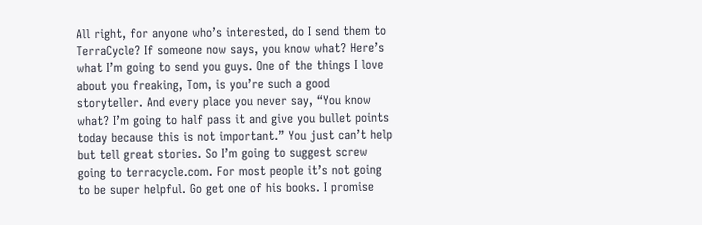All right, for anyone who’s interested, do I send them to TerraCycle? If someone now says, you know what? Here’s what I’m going to send you guys. One of the things I love about you freaking, Tom, is you’re such a good storyteller. And every place you never say, “You know what? I’m going to half pass it and give you bullet points today because this is not important.” You just can’t help but tell great stories. So I’m going to suggest screw going to terracycle.com. For most people it’s not going to be super helpful. Go get one of his books. I promise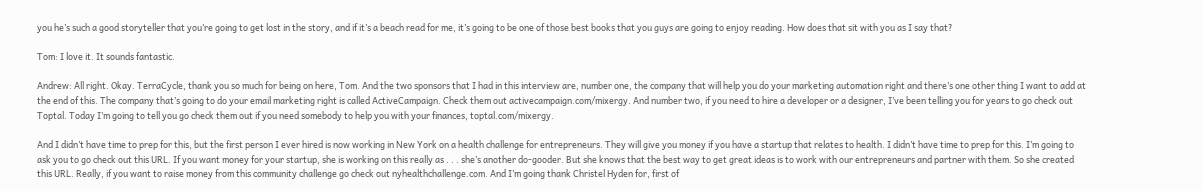you he’s such a good storyteller that you’re going to get lost in the story, and if it’s a beach read for me, it’s going to be one of those best books that you guys are going to enjoy reading. How does that sit with you as I say that?

Tom: I love it. It sounds fantastic.

Andrew: All right. Okay. TerraCycle, thank you so much for being on here, Tom. And the two sponsors that I had in this interview are, number one, the company that will help you do your marketing automation right and there’s one other thing I want to add at the end of this. The company that’s going to do your email marketing right is called ActiveCampaign. Check them out activecampaign.com/mixergy. And number two, if you need to hire a developer or a designer, I’ve been telling you for years to go check out Toptal. Today I’m going to tell you go check them out if you need somebody to help you with your finances, toptal.com/mixergy.

And I didn’t have time to prep for this, but the first person I ever hired is now working in New York on a health challenge for entrepreneurs. They will give you money if you have a startup that relates to health. I didn’t have time to prep for this. I’m going to ask you to go check out this URL. If you want money for your startup, she is working on this really as . . . she’s another do-gooder. But she knows that the best way to get great ideas is to work with our entrepreneurs and partner with them. So she created this URL. Really, if you want to raise money from this community challenge go check out nyhealthchallenge.com. And I’m going thank Christel Hyden for, first of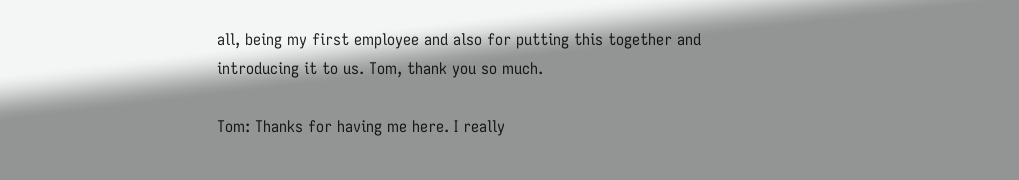all, being my first employee and also for putting this together and introducing it to us. Tom, thank you so much.

Tom: Thanks for having me here. I really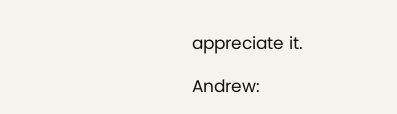appreciate it.

Andrew: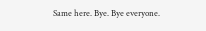Same here. Bye. Bye everyone.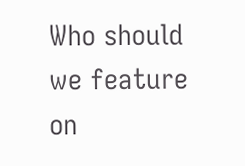Who should we feature on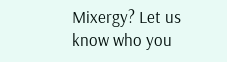Mixergy? Let us know who you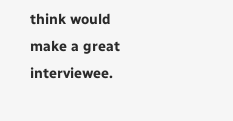think would make a great interviewee.